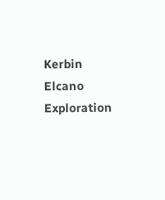Kerbin Elcano Exploration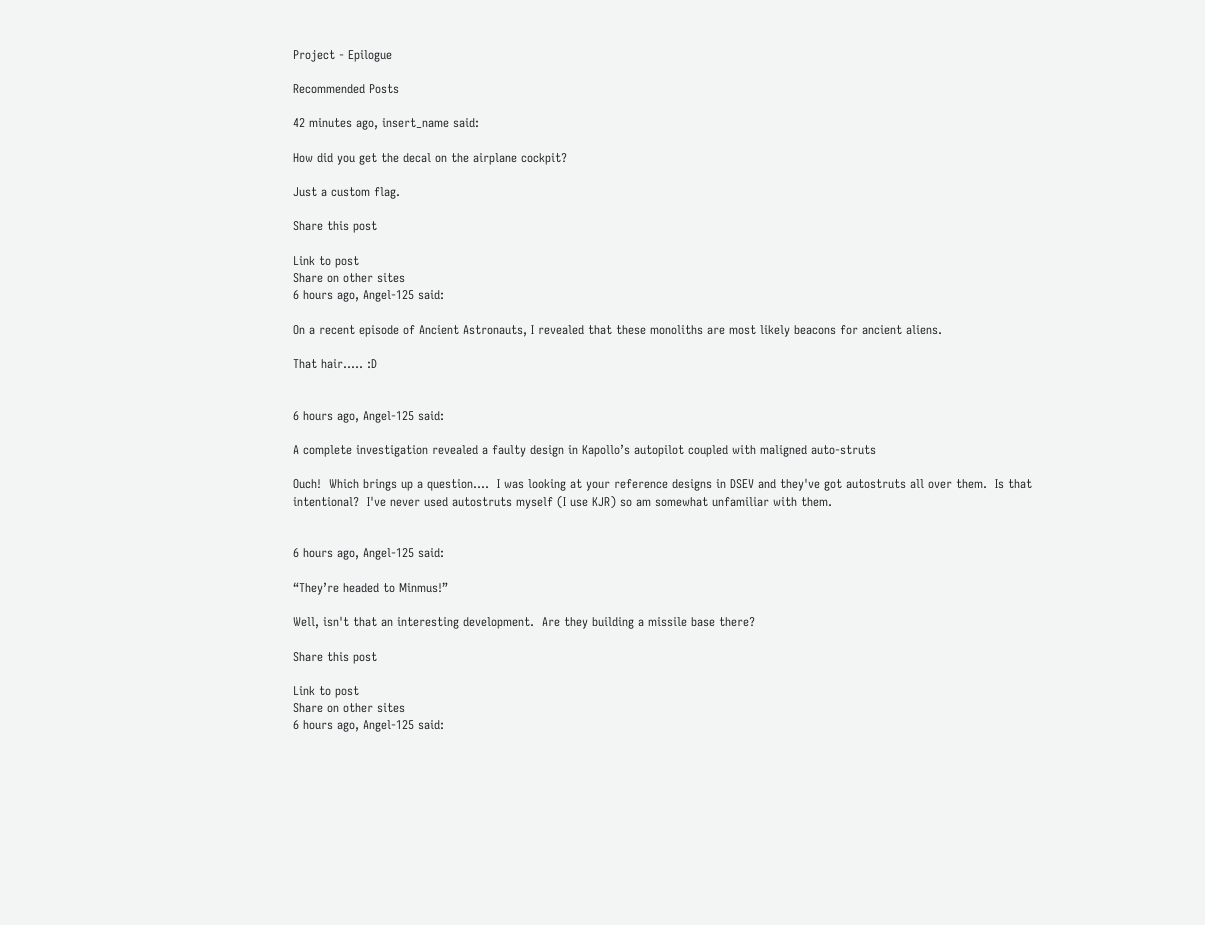Project - Epilogue

Recommended Posts

42 minutes ago, insert_name said:

How did you get the decal on the airplane cockpit?

Just a custom flag.

Share this post

Link to post
Share on other sites
6 hours ago, Angel-125 said:

On a recent episode of Ancient Astronauts, I revealed that these monoliths are most likely beacons for ancient aliens.

That hair..... :D


6 hours ago, Angel-125 said:

A complete investigation revealed a faulty design in Kapollo’s autopilot coupled with maligned auto-struts

Ouch!  Which brings up a question....  I was looking at your reference designs in DSEV and they've got autostruts all over them.  Is that intentional?  I've never used autostruts myself (I use KJR) so am somewhat unfamiliar with them.


6 hours ago, Angel-125 said:

“They’re headed to Minmus!”

Well, isn't that an interesting development.  Are they building a missile base there?

Share this post

Link to post
Share on other sites
6 hours ago, Angel-125 said: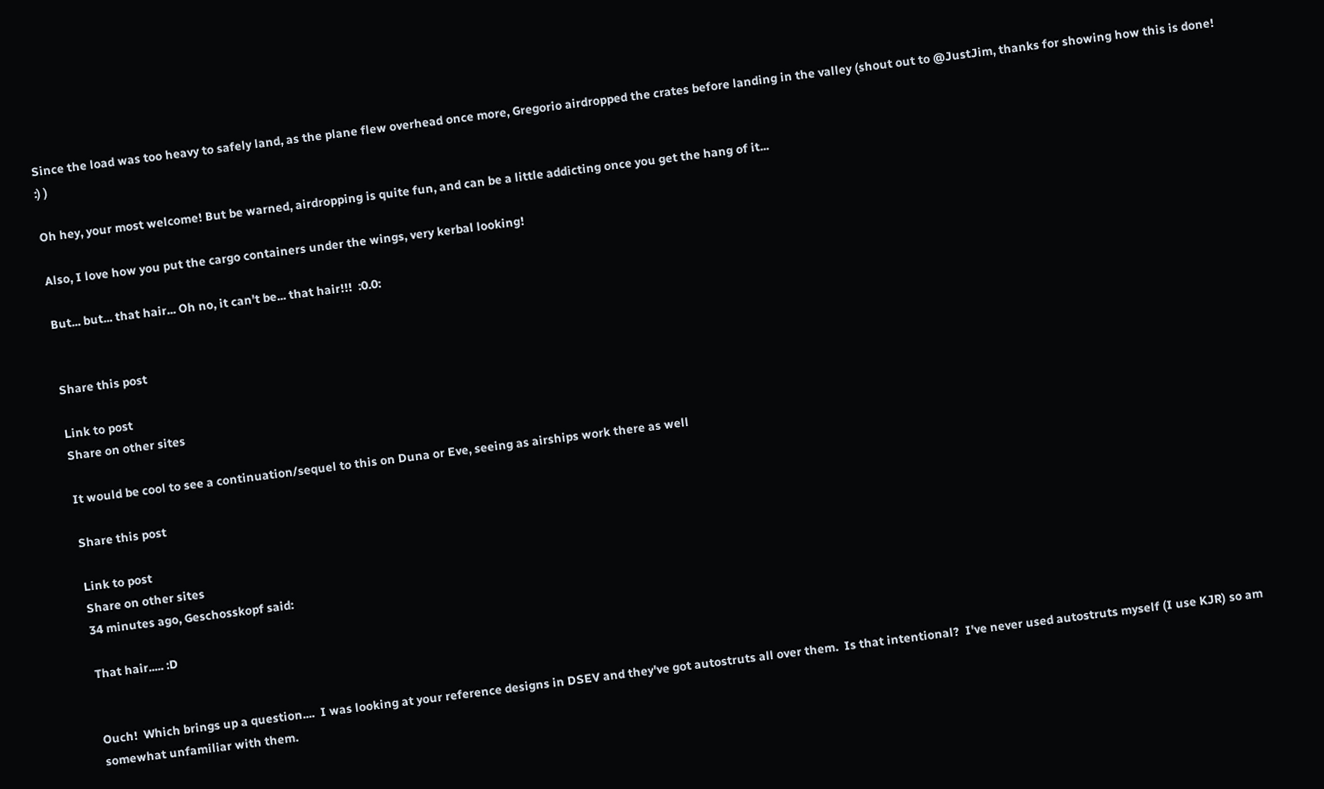Since the load was too heavy to safely land, as the plane flew overhead once more, Gregorio airdropped the crates before landing in the valley (shout out to @JustJim, thanks for showing how this is done! :) )

Oh hey, your most welcome! But be warned, airdropping is quite fun, and can be a little addicting once you get the hang of it...

Also, I love how you put the cargo containers under the wings, very kerbal looking!

But... but... that hair... Oh no, it can't be... that hair!!!  :0.0:


Share this post

Link to post
Share on other sites

It would be cool to see a continuation/sequel to this on Duna or Eve, seeing as airships work there as well

Share this post

Link to post
Share on other sites
34 minutes ago, Geschosskopf said:

That hair..... :D


Ouch!  Which brings up a question....  I was looking at your reference designs in DSEV and they've got autostruts all over them.  Is that intentional?  I've never used autostruts myself (I use KJR) so am somewhat unfamiliar with them.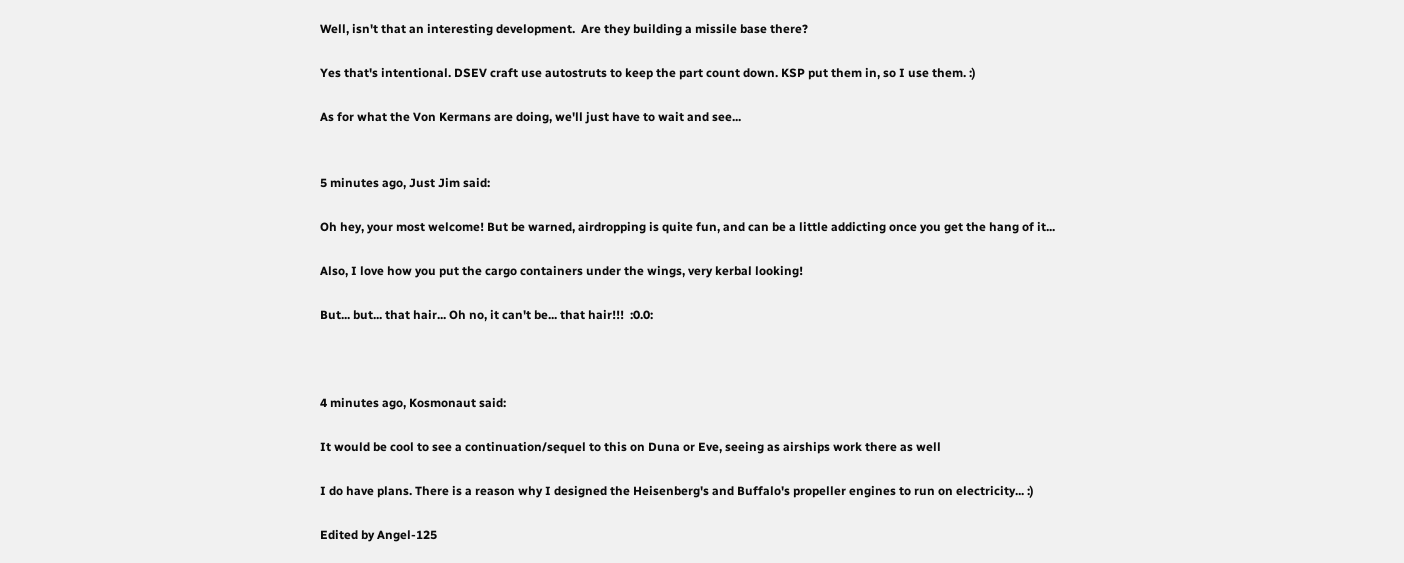Well, isn't that an interesting development.  Are they building a missile base there?

Yes that's intentional. DSEV craft use autostruts to keep the part count down. KSP put them in, so I use them. :)

As for what the Von Kermans are doing, we'll just have to wait and see...


5 minutes ago, Just Jim said:

Oh hey, your most welcome! But be warned, airdropping is quite fun, and can be a little addicting once you get the hang of it...

Also, I love how you put the cargo containers under the wings, very kerbal looking!

But... but... that hair... Oh no, it can't be... that hair!!!  :0.0:



4 minutes ago, Kosmonaut said:

It would be cool to see a continuation/sequel to this on Duna or Eve, seeing as airships work there as well

I do have plans. There is a reason why I designed the Heisenberg's and Buffalo's propeller engines to run on electricity... :)

Edited by Angel-125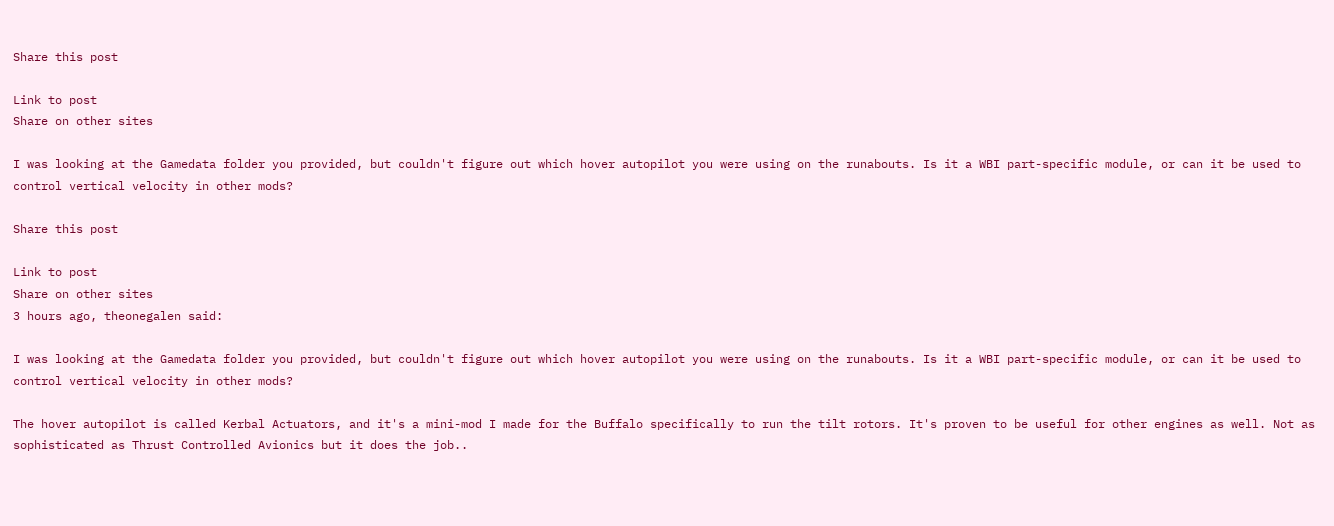Share this post

Link to post
Share on other sites

I was looking at the Gamedata folder you provided, but couldn't figure out which hover autopilot you were using on the runabouts. Is it a WBI part-specific module, or can it be used to control vertical velocity in other mods?

Share this post

Link to post
Share on other sites
3 hours ago, theonegalen said:

I was looking at the Gamedata folder you provided, but couldn't figure out which hover autopilot you were using on the runabouts. Is it a WBI part-specific module, or can it be used to control vertical velocity in other mods?

The hover autopilot is called Kerbal Actuators, and it's a mini-mod I made for the Buffalo specifically to run the tilt rotors. It's proven to be useful for other engines as well. Not as sophisticated as Thrust Controlled Avionics but it does the job..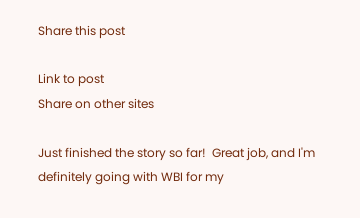Share this post

Link to post
Share on other sites

Just finished the story so far!  Great job, and I'm definitely going with WBI for my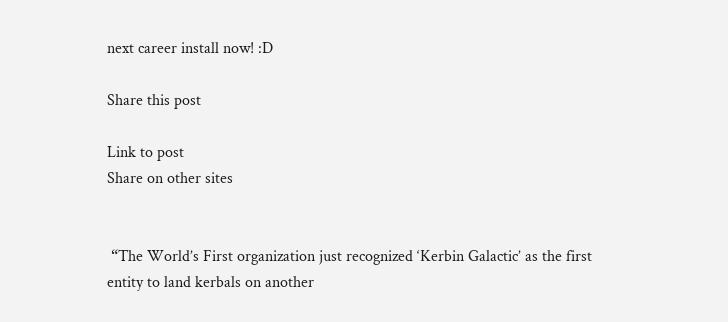next career install now! :D

Share this post

Link to post
Share on other sites


 “The World’s First organization just recognized ‘Kerbin Galactic’ as the first entity to land kerbals on another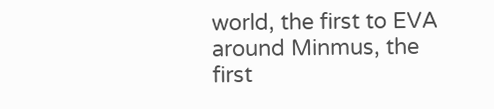world, the first to EVA around Minmus, the first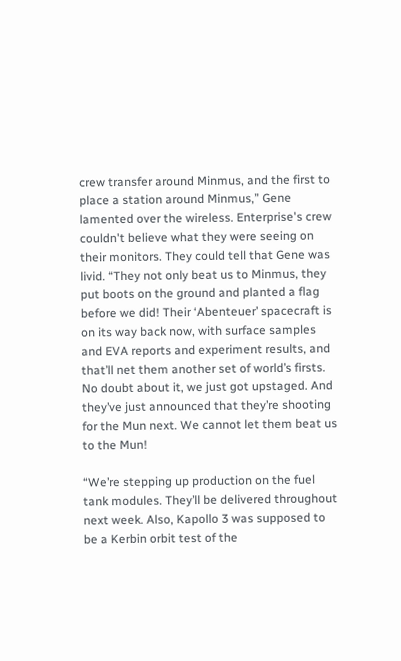crew transfer around Minmus, and the first to place a station around Minmus,” Gene lamented over the wireless. Enterprise's crew couldn't believe what they were seeing on their monitors. They could tell that Gene was livid. “They not only beat us to Minmus, they put boots on the ground and planted a flag before we did! Their ‘Abenteuer’ spacecraft is on its way back now, with surface samples and EVA reports and experiment results, and that’ll net them another set of world’s firsts. No doubt about it, we just got upstaged. And they’ve just announced that they’re shooting for the Mun next. We cannot let them beat us to the Mun!

“We’re stepping up production on the fuel tank modules. They’ll be delivered throughout next week. Also, Kapollo 3 was supposed to be a Kerbin orbit test of the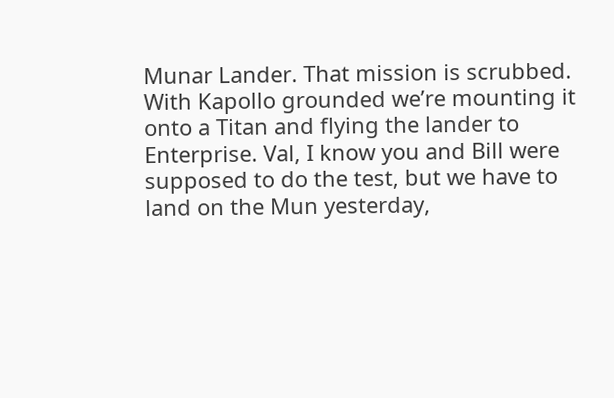Munar Lander. That mission is scrubbed. With Kapollo grounded we’re mounting it onto a Titan and flying the lander to Enterprise. Val, I know you and Bill were supposed to do the test, but we have to land on the Mun yesterday,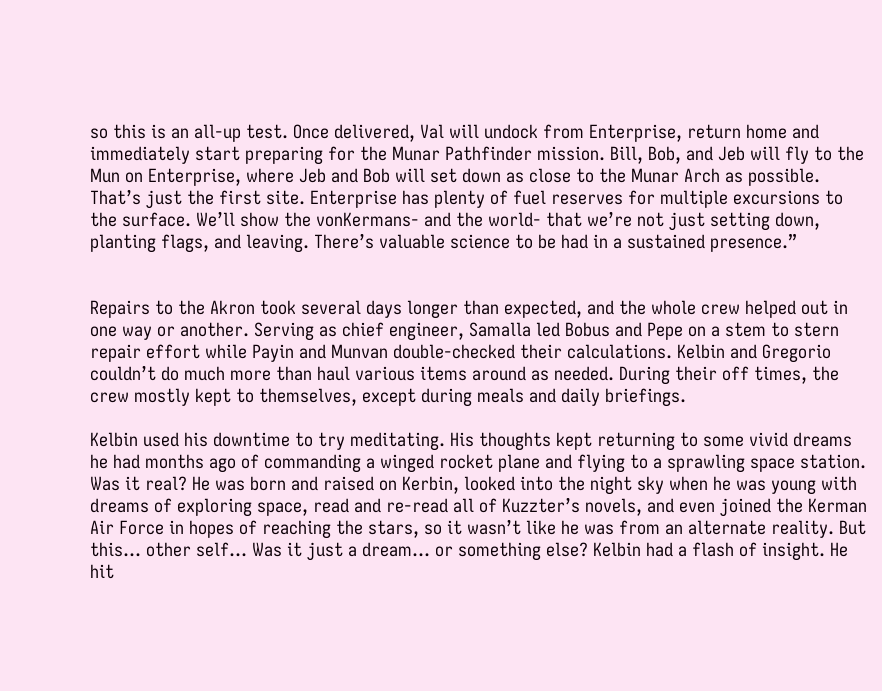so this is an all-up test. Once delivered, Val will undock from Enterprise, return home and immediately start preparing for the Munar Pathfinder mission. Bill, Bob, and Jeb will fly to the Mun on Enterprise, where Jeb and Bob will set down as close to the Munar Arch as possible. That’s just the first site. Enterprise has plenty of fuel reserves for multiple excursions to the surface. We’ll show the vonKermans- and the world- that we’re not just setting down, planting flags, and leaving. There’s valuable science to be had in a sustained presence.”


Repairs to the Akron took several days longer than expected, and the whole crew helped out in one way or another. Serving as chief engineer, Samalla led Bobus and Pepe on a stem to stern repair effort while Payin and Munvan double-checked their calculations. Kelbin and Gregorio couldn’t do much more than haul various items around as needed. During their off times, the crew mostly kept to themselves, except during meals and daily briefings.

Kelbin used his downtime to try meditating. His thoughts kept returning to some vivid dreams he had months ago of commanding a winged rocket plane and flying to a sprawling space station. Was it real? He was born and raised on Kerbin, looked into the night sky when he was young with dreams of exploring space, read and re-read all of Kuzzter’s novels, and even joined the Kerman Air Force in hopes of reaching the stars, so it wasn’t like he was from an alternate reality. But this… other self… Was it just a dream… or something else? Kelbin had a flash of insight. He hit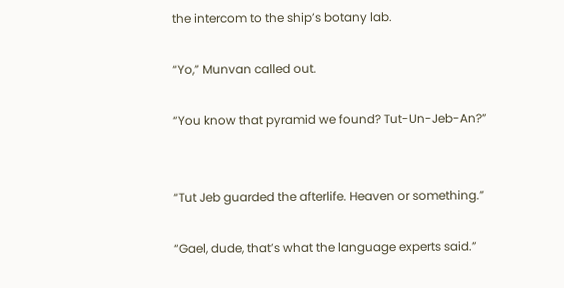the intercom to the ship’s botany lab.

“Yo,” Munvan called out.

“You know that pyramid we found? Tut-Un-Jeb-An?”


“Tut Jeb guarded the afterlife. Heaven or something.”

“Gael, dude, that’s what the language experts said.”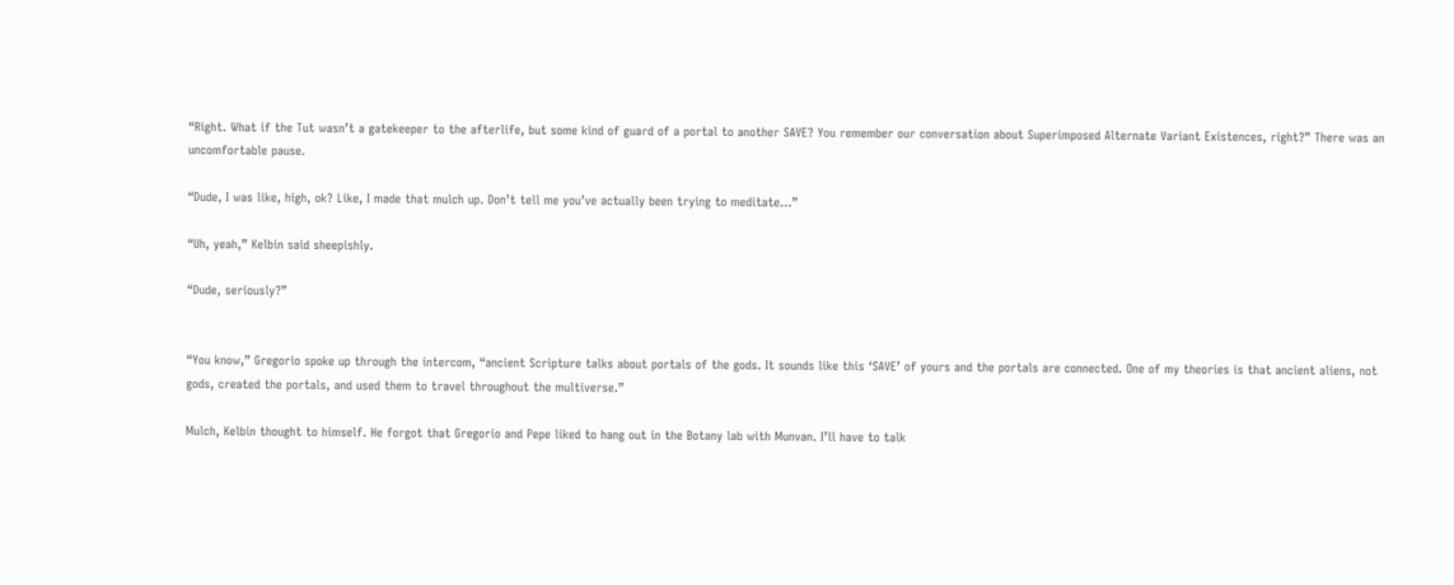“Right. What if the Tut wasn’t a gatekeeper to the afterlife, but some kind of guard of a portal to another SAVE? You remember our conversation about Superimposed Alternate Variant Existences, right?” There was an uncomfortable pause.

“Dude, I was like, high, ok? Like, I made that mulch up. Don’t tell me you’ve actually been trying to meditate…”

“Uh, yeah,” Kelbin said sheepishly.

“Dude, seriously?”


“You know,” Gregorio spoke up through the intercom, “ancient Scripture talks about portals of the gods. It sounds like this ‘SAVE’ of yours and the portals are connected. One of my theories is that ancient aliens, not gods, created the portals, and used them to travel throughout the multiverse.”

Mulch, Kelbin thought to himself. He forgot that Gregorio and Pepe liked to hang out in the Botany lab with Munvan. I’ll have to talk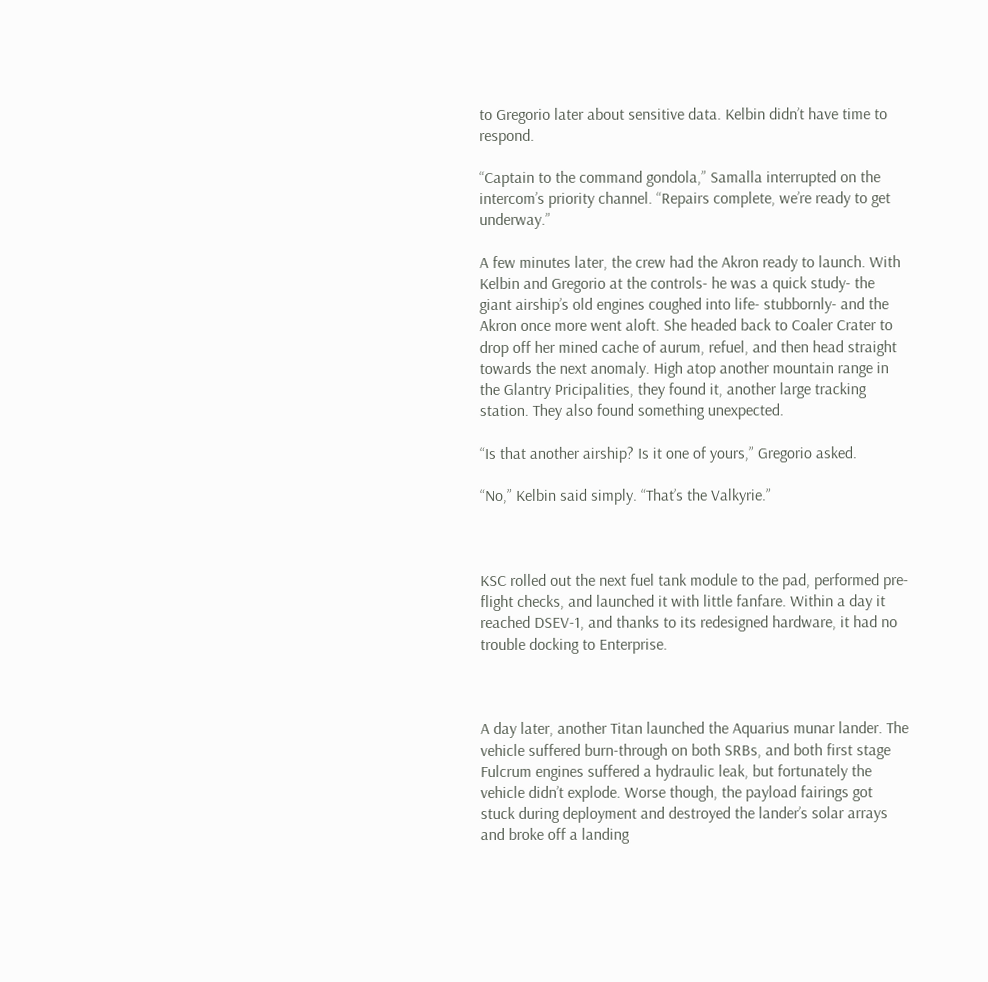to Gregorio later about sensitive data. Kelbin didn’t have time to respond.

“Captain to the command gondola,” Samalla interrupted on the intercom’s priority channel. “Repairs complete, we’re ready to get underway.”

A few minutes later, the crew had the Akron ready to launch. With Kelbin and Gregorio at the controls- he was a quick study- the giant airship’s old engines coughed into life- stubbornly- and the Akron once more went aloft. She headed back to Coaler Crater to drop off her mined cache of aurum, refuel, and then head straight towards the next anomaly. High atop another mountain range in the Glantry Pricipalities, they found it, another large tracking station. They also found something unexpected.

“Is that another airship? Is it one of yours,” Gregorio asked.

“No,” Kelbin said simply. “That’s the Valkyrie.”



KSC rolled out the next fuel tank module to the pad, performed pre-flight checks, and launched it with little fanfare. Within a day it reached DSEV-1, and thanks to its redesigned hardware, it had no trouble docking to Enterprise.



A day later, another Titan launched the Aquarius munar lander. The vehicle suffered burn-through on both SRBs, and both first stage Fulcrum engines suffered a hydraulic leak, but fortunately the vehicle didn’t explode. Worse though, the payload fairings got stuck during deployment and destroyed the lander’s solar arrays and broke off a landing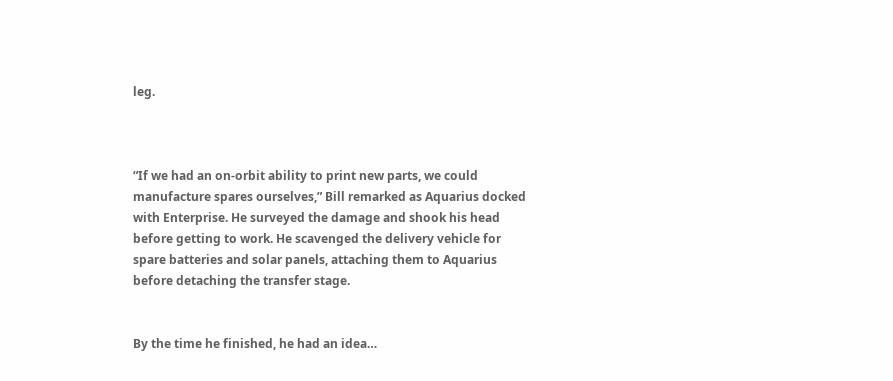leg.



“If we had an on-orbit ability to print new parts, we could manufacture spares ourselves,” Bill remarked as Aquarius docked with Enterprise. He surveyed the damage and shook his head before getting to work. He scavenged the delivery vehicle for spare batteries and solar panels, attaching them to Aquarius before detaching the transfer stage.


By the time he finished, he had an idea…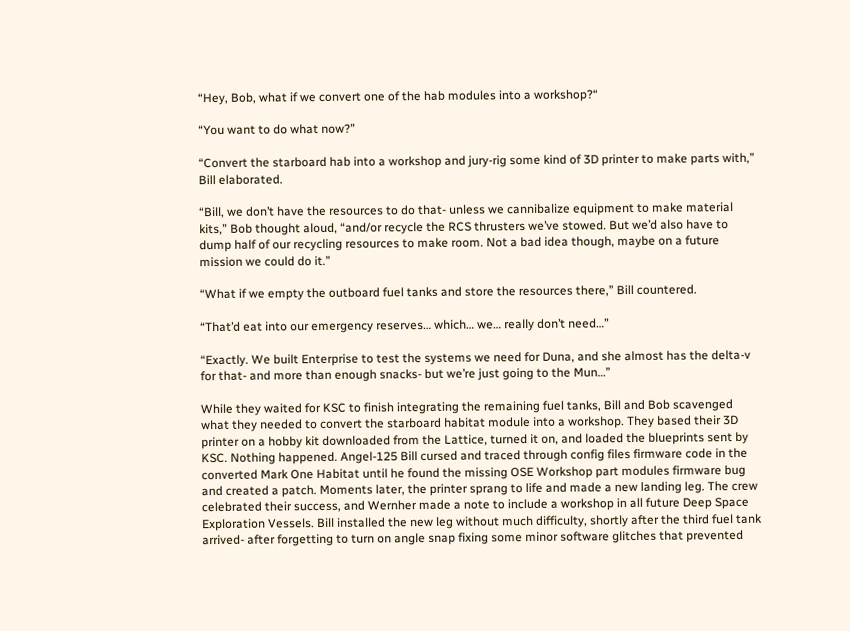“Hey, Bob, what if we convert one of the hab modules into a workshop?“

“You want to do what now?”

“Convert the starboard hab into a workshop and jury-rig some kind of 3D printer to make parts with,” Bill elaborated.

“Bill, we don’t have the resources to do that- unless we cannibalize equipment to make material kits,” Bob thought aloud, “and/or recycle the RCS thrusters we’ve stowed. But we’d also have to dump half of our recycling resources to make room. Not a bad idea though, maybe on a future mission we could do it.”

“What if we empty the outboard fuel tanks and store the resources there,” Bill countered.

“That’d eat into our emergency reserves… which… we… really don’t need…”

“Exactly. We built Enterprise to test the systems we need for Duna, and she almost has the delta-v for that- and more than enough snacks- but we’re just going to the Mun…”

While they waited for KSC to finish integrating the remaining fuel tanks, Bill and Bob scavenged what they needed to convert the starboard habitat module into a workshop. They based their 3D printer on a hobby kit downloaded from the Lattice, turned it on, and loaded the blueprints sent by KSC. Nothing happened. Angel-125 Bill cursed and traced through config files firmware code in the converted Mark One Habitat until he found the missing OSE Workshop part modules firmware bug and created a patch. Moments later, the printer sprang to life and made a new landing leg. The crew celebrated their success, and Wernher made a note to include a workshop in all future Deep Space Exploration Vessels. Bill installed the new leg without much difficulty, shortly after the third fuel tank arrived- after forgetting to turn on angle snap fixing some minor software glitches that prevented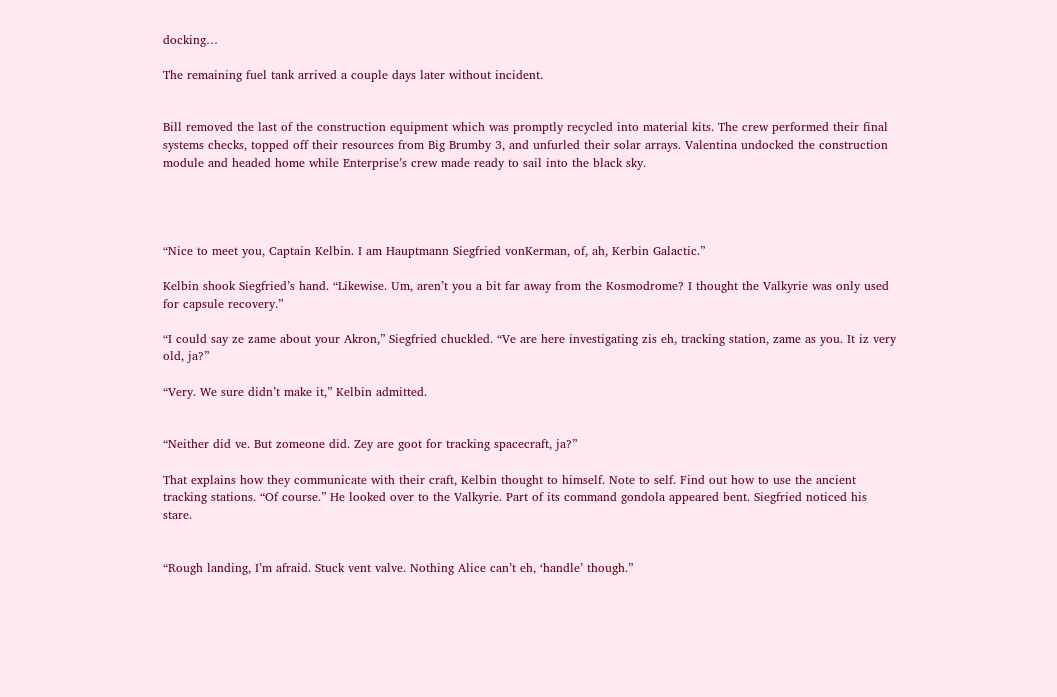docking…

The remaining fuel tank arrived a couple days later without incident.


Bill removed the last of the construction equipment which was promptly recycled into material kits. The crew performed their final systems checks, topped off their resources from Big Brumby 3, and unfurled their solar arrays. Valentina undocked the construction module and headed home while Enterprise’s crew made ready to sail into the black sky.




“Nice to meet you, Captain Kelbin. I am Hauptmann Siegfried vonKerman, of, ah, Kerbin Galactic.”

Kelbin shook Siegfried’s hand. “Likewise. Um, aren’t you a bit far away from the Kosmodrome? I thought the Valkyrie was only used for capsule recovery.”

“I could say ze zame about your Akron,” Siegfried chuckled. “Ve are here investigating zis eh, tracking station, zame as you. It iz very old, ja?”

“Very. We sure didn’t make it,” Kelbin admitted.


“Neither did ve. But zomeone did. Zey are goot for tracking spacecraft, ja?”

That explains how they communicate with their craft, Kelbin thought to himself. Note to self. Find out how to use the ancient tracking stations. “Of course.” He looked over to the Valkyrie. Part of its command gondola appeared bent. Siegfried noticed his stare.


“Rough landing, I’m afraid. Stuck vent valve. Nothing Alice can’t eh, ‘handle’ though.”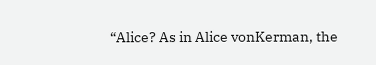“Alice? As in Alice vonKerman, the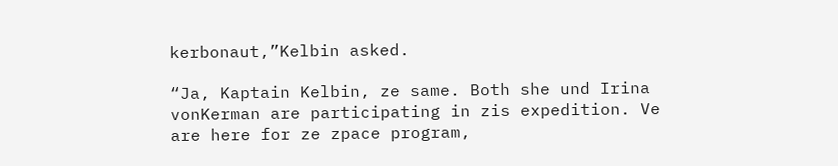kerbonaut,”Kelbin asked.

“Ja, Kaptain Kelbin, ze same. Both she und Irina vonKerman are participating in zis expedition. Ve are here for ze zpace program,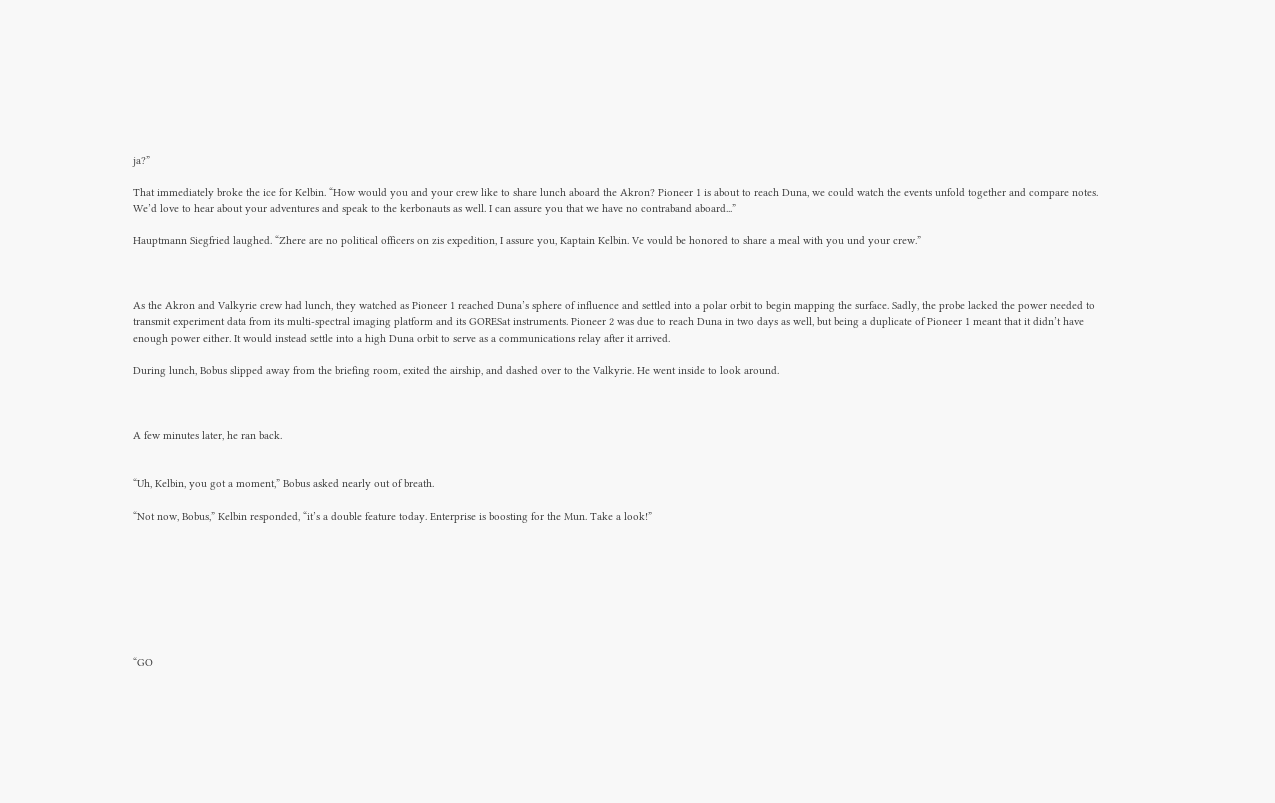ja?”

That immediately broke the ice for Kelbin. “How would you and your crew like to share lunch aboard the Akron? Pioneer 1 is about to reach Duna, we could watch the events unfold together and compare notes. We’d love to hear about your adventures and speak to the kerbonauts as well. I can assure you that we have no contraband aboard...”

Hauptmann Siegfried laughed. “Zhere are no political officers on zis expedition, I assure you, Kaptain Kelbin. Ve vould be honored to share a meal with you und your crew.”



As the Akron and Valkyrie crew had lunch, they watched as Pioneer 1 reached Duna’s sphere of influence and settled into a polar orbit to begin mapping the surface. Sadly, the probe lacked the power needed to transmit experiment data from its multi-spectral imaging platform and its GORESat instruments. Pioneer 2 was due to reach Duna in two days as well, but being a duplicate of Pioneer 1 meant that it didn’t have enough power either. It would instead settle into a high Duna orbit to serve as a communications relay after it arrived.

During lunch, Bobus slipped away from the briefing room, exited the airship, and dashed over to the Valkyrie. He went inside to look around.



A few minutes later, he ran back.


“Uh, Kelbin, you got a moment,” Bobus asked nearly out of breath.

“Not now, Bobus,” Kelbin responded, “it’s a double feature today. Enterprise is boosting for the Mun. Take a look!”








“GO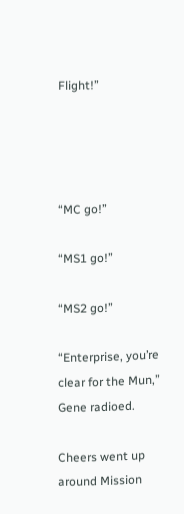Flight!”




“MC go!”

“MS1 go!”

“MS2 go!”

“Enterprise, you’re clear for the Mun,” Gene radioed.

Cheers went up around Mission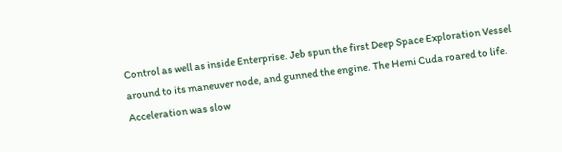Control as well as inside Enterprise. Jeb spun the first Deep Space Exploration Vessel around to its maneuver node, and gunned the engine. The Hemi Cuda roared to life. Acceleration was slow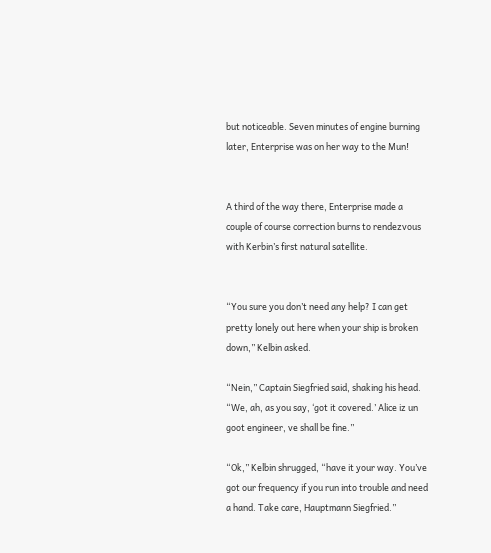but noticeable. Seven minutes of engine burning later, Enterprise was on her way to the Mun!


A third of the way there, Enterprise made a couple of course correction burns to rendezvous with Kerbin’s first natural satellite.


“You sure you don’t need any help? I can get pretty lonely out here when your ship is broken down,” Kelbin asked.

“Nein,” Captain Siegfried said, shaking his head. “We, ah, as you say, ‘got it covered.’ Alice iz un goot engineer, ve shall be fine.”

“Ok,” Kelbin shrugged, “have it your way. You’ve got our frequency if you run into trouble and need a hand. Take care, Hauptmann Siegfried.”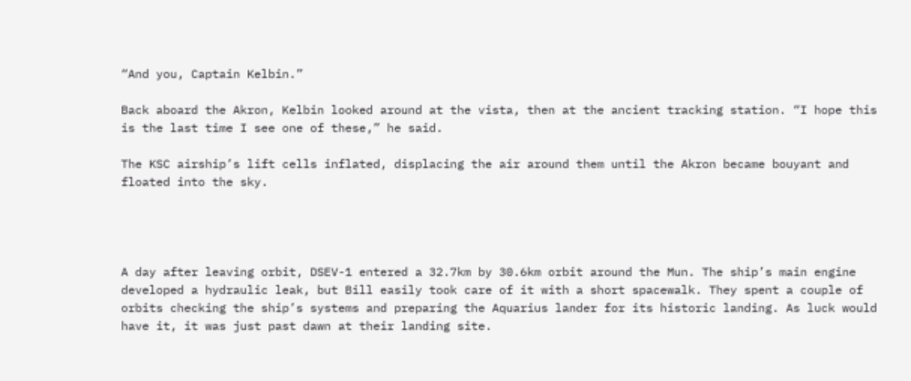“And you, Captain Kelbin.”

Back aboard the Akron, Kelbin looked around at the vista, then at the ancient tracking station. “I hope this is the last time I see one of these,” he said.

The KSC airship’s lift cells inflated, displacing the air around them until the Akron became bouyant and floated into the sky.




A day after leaving orbit, DSEV-1 entered a 32.7km by 30.6km orbit around the Mun. The ship’s main engine developed a hydraulic leak, but Bill easily took care of it with a short spacewalk. They spent a couple of orbits checking the ship’s systems and preparing the Aquarius lander for its historic landing. As luck would have it, it was just past dawn at their landing site.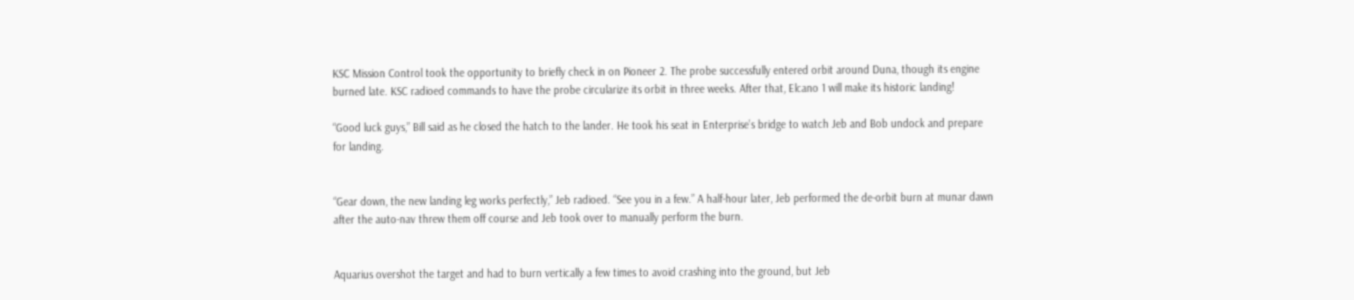KSC Mission Control took the opportunity to briefly check in on Pioneer 2. The probe successfully entered orbit around Duna, though its engine burned late. KSC radioed commands to have the probe circularize its orbit in three weeks. After that, Elcano 1 will make its historic landing!

“Good luck guys,” Bill said as he closed the hatch to the lander. He took his seat in Enterprise’s bridge to watch Jeb and Bob undock and prepare for landing.


“Gear down, the new landing leg works perfectly,” Jeb radioed. “See you in a few.” A half-hour later, Jeb performed the de-orbit burn at munar dawn after the auto-nav threw them off course and Jeb took over to manually perform the burn.


Aquarius overshot the target and had to burn vertically a few times to avoid crashing into the ground, but Jeb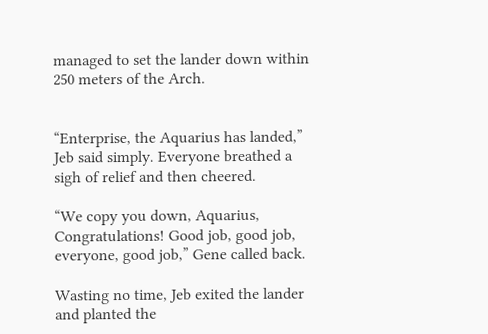managed to set the lander down within 250 meters of the Arch.


“Enterprise, the Aquarius has landed,” Jeb said simply. Everyone breathed a sigh of relief and then cheered.

“We copy you down, Aquarius, Congratulations! Good job, good job, everyone, good job,” Gene called back.

Wasting no time, Jeb exited the lander and planted the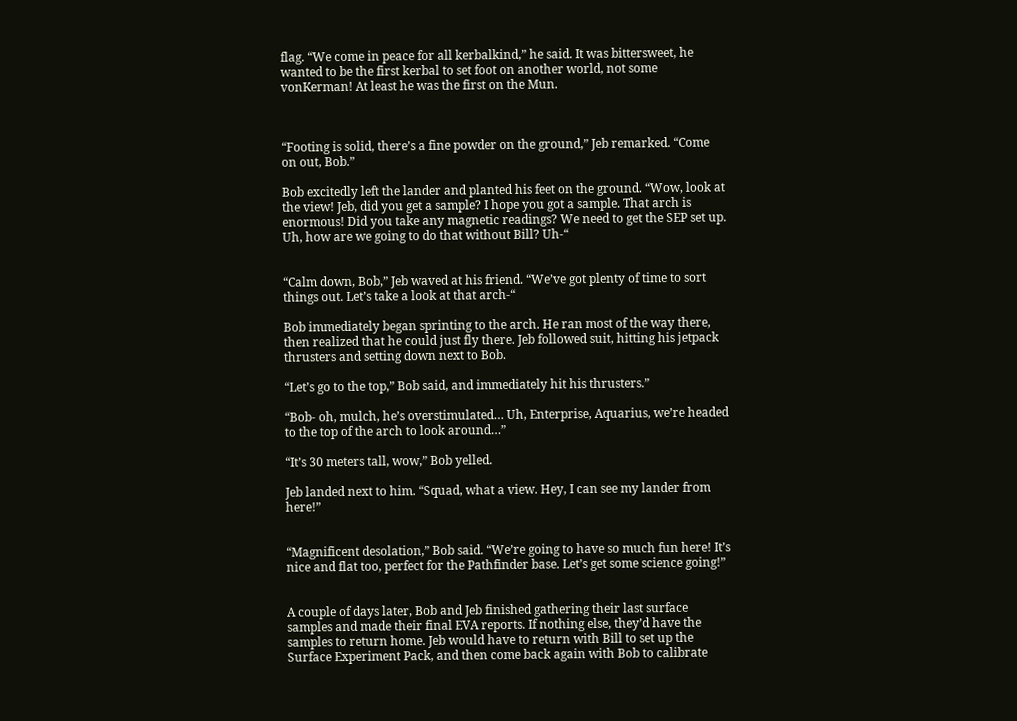flag. “We come in peace for all kerbalkind,” he said. It was bittersweet, he wanted to be the first kerbal to set foot on another world, not some vonKerman! At least he was the first on the Mun.



“Footing is solid, there’s a fine powder on the ground,” Jeb remarked. “Come on out, Bob.”

Bob excitedly left the lander and planted his feet on the ground. “Wow, look at the view! Jeb, did you get a sample? I hope you got a sample. That arch is enormous! Did you take any magnetic readings? We need to get the SEP set up. Uh, how are we going to do that without Bill? Uh-“


“Calm down, Bob,” Jeb waved at his friend. “We’ve got plenty of time to sort things out. Let’s take a look at that arch-“

Bob immediately began sprinting to the arch. He ran most of the way there, then realized that he could just fly there. Jeb followed suit, hitting his jetpack thrusters and setting down next to Bob.

“Let’s go to the top,” Bob said, and immediately hit his thrusters.”

“Bob- oh, mulch, he’s overstimulated… Uh, Enterprise, Aquarius, we’re headed to the top of the arch to look around…”

“It’s 30 meters tall, wow,” Bob yelled.

Jeb landed next to him. “Squad, what a view. Hey, I can see my lander from here!”


“Magnificent desolation,” Bob said. “We’re going to have so much fun here! It’s nice and flat too, perfect for the Pathfinder base. Let’s get some science going!”


A couple of days later, Bob and Jeb finished gathering their last surface samples and made their final EVA reports. If nothing else, they’d have the samples to return home. Jeb would have to return with Bill to set up the Surface Experiment Pack, and then come back again with Bob to calibrate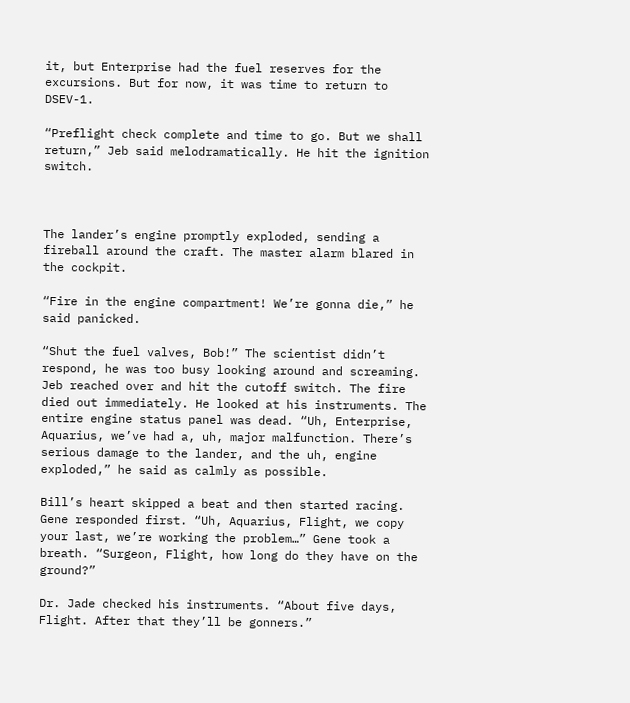it, but Enterprise had the fuel reserves for the excursions. But for now, it was time to return to DSEV-1.

“Preflight check complete and time to go. But we shall return,” Jeb said melodramatically. He hit the ignition switch.



The lander’s engine promptly exploded, sending a fireball around the craft. The master alarm blared in the cockpit.

“Fire in the engine compartment! We’re gonna die,” he said panicked.

“Shut the fuel valves, Bob!” The scientist didn’t respond, he was too busy looking around and screaming. Jeb reached over and hit the cutoff switch. The fire died out immediately. He looked at his instruments. The entire engine status panel was dead. “Uh, Enterprise, Aquarius, we’ve had a, uh, major malfunction. There’s serious damage to the lander, and the uh, engine exploded,” he said as calmly as possible.

Bill’s heart skipped a beat and then started racing. Gene responded first. “Uh, Aquarius, Flight, we copy your last, we’re working the problem…” Gene took a breath. “Surgeon, Flight, how long do they have on the ground?”

Dr. Jade checked his instruments. “About five days, Flight. After that they’ll be gonners.”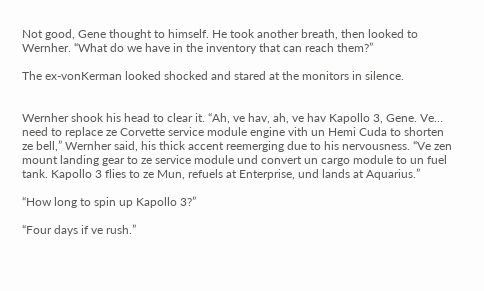Not good, Gene thought to himself. He took another breath, then looked to Wernher. “What do we have in the inventory that can reach them?”

The ex-vonKerman looked shocked and stared at the monitors in silence.


Wernher shook his head to clear it. “Ah, ve hav, ah, ve hav Kapollo 3, Gene. Ve… need to replace ze Corvette service module engine vith un Hemi Cuda to shorten ze bell,” Wernher said, his thick accent reemerging due to his nervousness. “Ve zen mount landing gear to ze service module und convert un cargo module to un fuel tank. Kapollo 3 flies to ze Mun, refuels at Enterprise, und lands at Aquarius.”

“How long to spin up Kapollo 3?”

“Four days if ve rush.”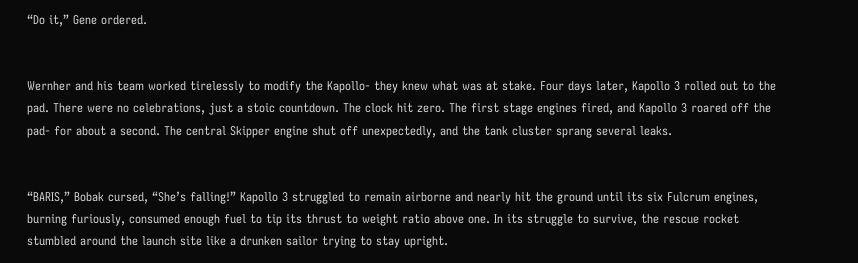“Do it,” Gene ordered.


Wernher and his team worked tirelessly to modify the Kapollo- they knew what was at stake. Four days later, Kapollo 3 rolled out to the pad. There were no celebrations, just a stoic countdown. The clock hit zero. The first stage engines fired, and Kapollo 3 roared off the pad- for about a second. The central Skipper engine shut off unexpectedly, and the tank cluster sprang several leaks.


“BARIS,” Bobak cursed, “She’s falling!” Kapollo 3 struggled to remain airborne and nearly hit the ground until its six Fulcrum engines, burning furiously, consumed enough fuel to tip its thrust to weight ratio above one. In its struggle to survive, the rescue rocket stumbled around the launch site like a drunken sailor trying to stay upright.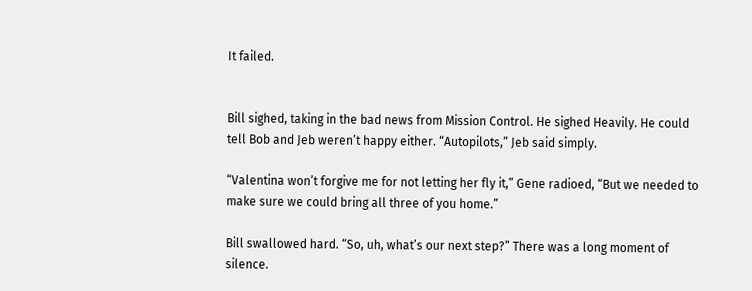It failed.


Bill sighed, taking in the bad news from Mission Control. He sighed Heavily. He could tell Bob and Jeb weren’t happy either. “Autopilots,” Jeb said simply.

“Valentina won’t forgive me for not letting her fly it,” Gene radioed, “But we needed to make sure we could bring all three of you home.”

Bill swallowed hard. “So, uh, what’s our next step?” There was a long moment of silence.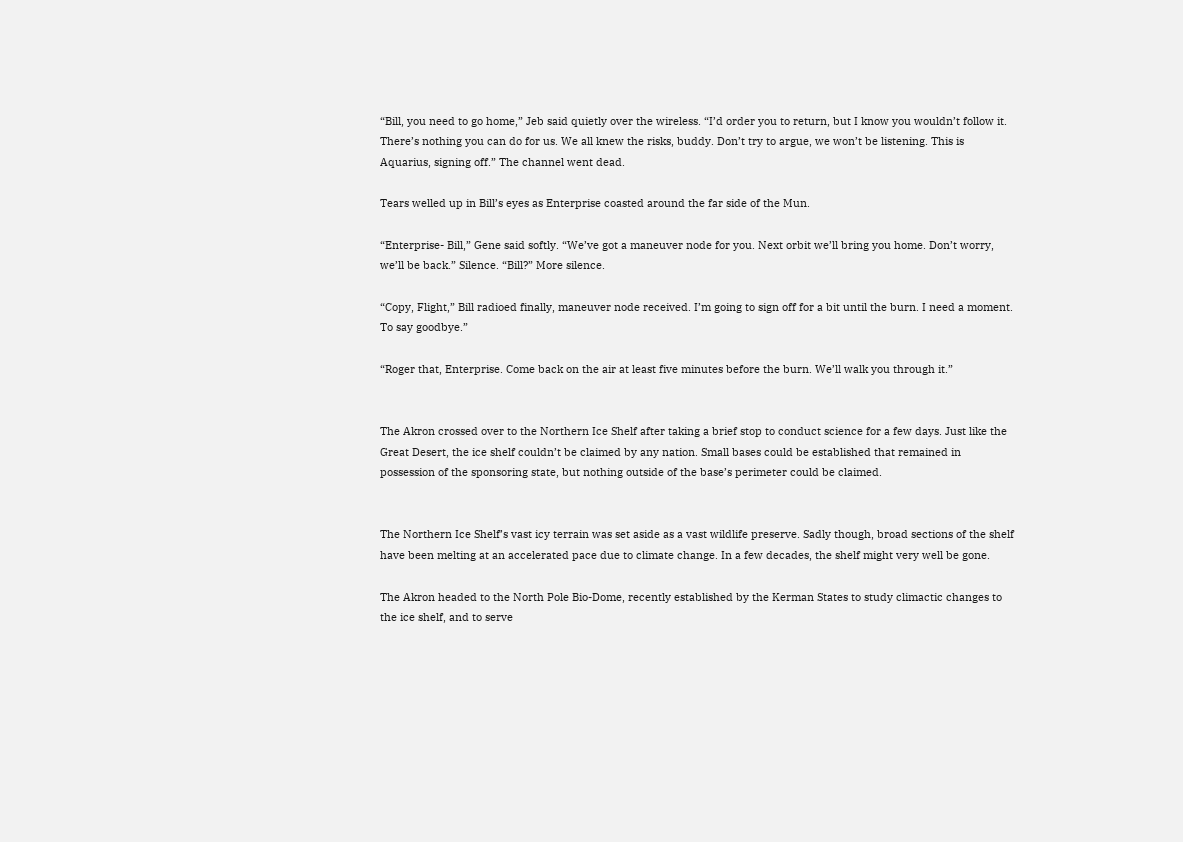“Bill, you need to go home,” Jeb said quietly over the wireless. “I’d order you to return, but I know you wouldn’t follow it. There’s nothing you can do for us. We all knew the risks, buddy. Don’t try to argue, we won’t be listening. This is Aquarius, signing off.” The channel went dead.

Tears welled up in Bill’s eyes as Enterprise coasted around the far side of the Mun.

“Enterprise- Bill,” Gene said softly. “We’ve got a maneuver node for you. Next orbit we’ll bring you home. Don’t worry, we’ll be back.” Silence. “Bill?” More silence.

“Copy, Flight,” Bill radioed finally, maneuver node received. I’m going to sign off for a bit until the burn. I need a moment. To say goodbye.”

“Roger that, Enterprise. Come back on the air at least five minutes before the burn. We’ll walk you through it.”


The Akron crossed over to the Northern Ice Shelf after taking a brief stop to conduct science for a few days. Just like the Great Desert, the ice shelf couldn’t be claimed by any nation. Small bases could be established that remained in possession of the sponsoring state, but nothing outside of the base’s perimeter could be claimed.


The Northern Ice Shelf’s vast icy terrain was set aside as a vast wildlife preserve. Sadly though, broad sections of the shelf have been melting at an accelerated pace due to climate change. In a few decades, the shelf might very well be gone.

The Akron headed to the North Pole Bio-Dome, recently established by the Kerman States to study climactic changes to the ice shelf, and to serve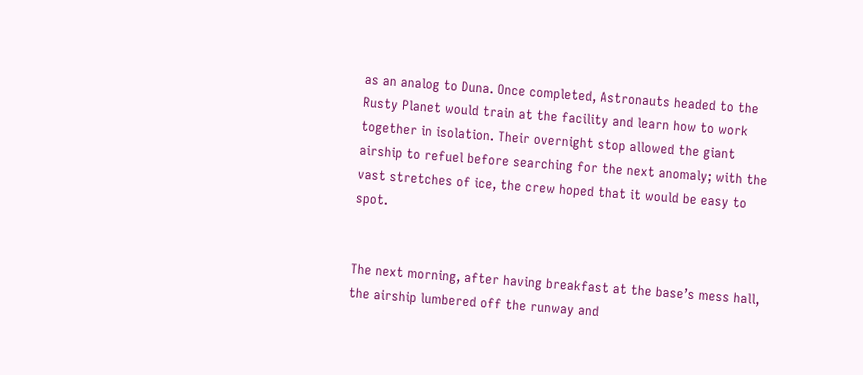as an analog to Duna. Once completed, Astronauts headed to the Rusty Planet would train at the facility and learn how to work together in isolation. Their overnight stop allowed the giant airship to refuel before searching for the next anomaly; with the vast stretches of ice, the crew hoped that it would be easy to spot.


The next morning, after having breakfast at the base’s mess hall, the airship lumbered off the runway and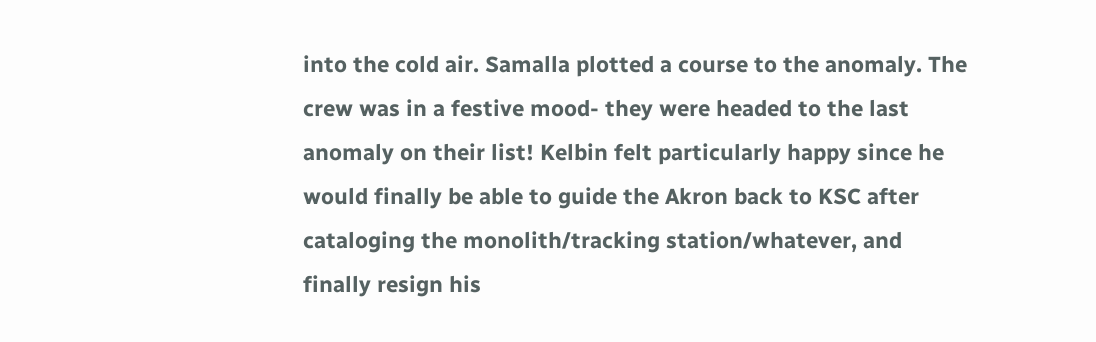into the cold air. Samalla plotted a course to the anomaly. The crew was in a festive mood- they were headed to the last anomaly on their list! Kelbin felt particularly happy since he would finally be able to guide the Akron back to KSC after cataloging the monolith/tracking station/whatever, and finally resign his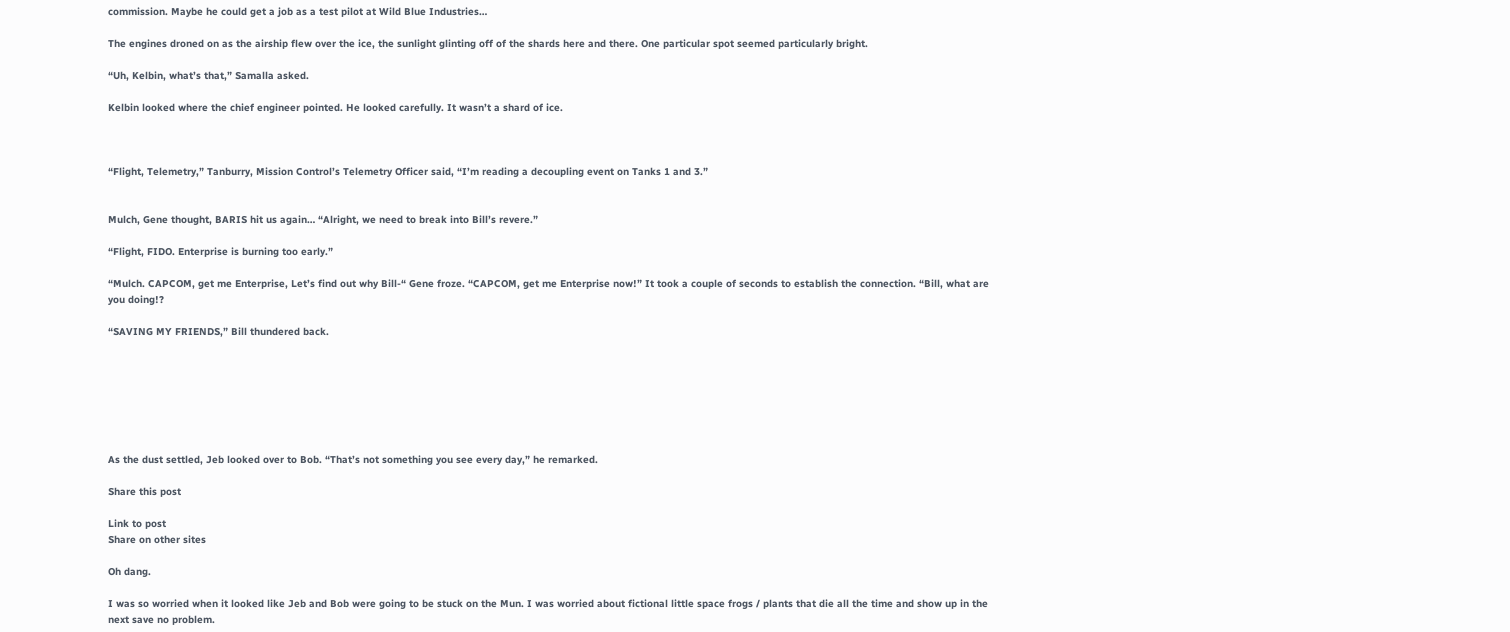commission. Maybe he could get a job as a test pilot at Wild Blue Industries…

The engines droned on as the airship flew over the ice, the sunlight glinting off of the shards here and there. One particular spot seemed particularly bright.

“Uh, Kelbin, what’s that,” Samalla asked.

Kelbin looked where the chief engineer pointed. He looked carefully. It wasn’t a shard of ice.



“Flight, Telemetry,” Tanburry, Mission Control’s Telemetry Officer said, “I’m reading a decoupling event on Tanks 1 and 3.”


Mulch, Gene thought, BARIS hit us again… “Alright, we need to break into Bill’s revere.”

“Flight, FIDO. Enterprise is burning too early.”

“Mulch. CAPCOM, get me Enterprise, Let’s find out why Bill-“ Gene froze. “CAPCOM, get me Enterprise now!” It took a couple of seconds to establish the connection. “Bill, what are you doing!?

“SAVING MY FRIENDS,” Bill thundered back.







As the dust settled, Jeb looked over to Bob. “That’s not something you see every day,” he remarked.

Share this post

Link to post
Share on other sites

Oh dang.

I was so worried when it looked like Jeb and Bob were going to be stuck on the Mun. I was worried about fictional little space frogs / plants that die all the time and show up in the next save no problem.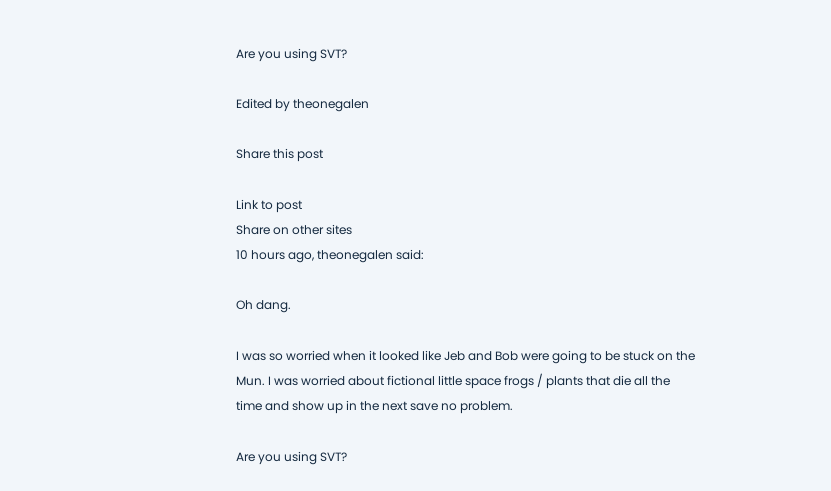Are you using SVT?

Edited by theonegalen

Share this post

Link to post
Share on other sites
10 hours ago, theonegalen said:

Oh dang.

I was so worried when it looked like Jeb and Bob were going to be stuck on the Mun. I was worried about fictional little space frogs / plants that die all the time and show up in the next save no problem.

Are you using SVT?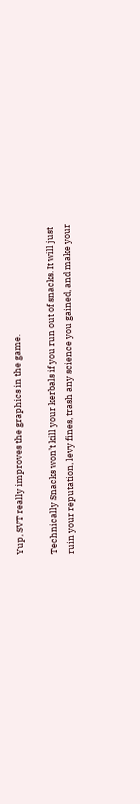Yup, SVT really improves the graphics in the game.

Technically Snacks won’t kill your kerbals if you run out of snacks. It will just ruin your reputation, levy fines, trash any science you gained, and make your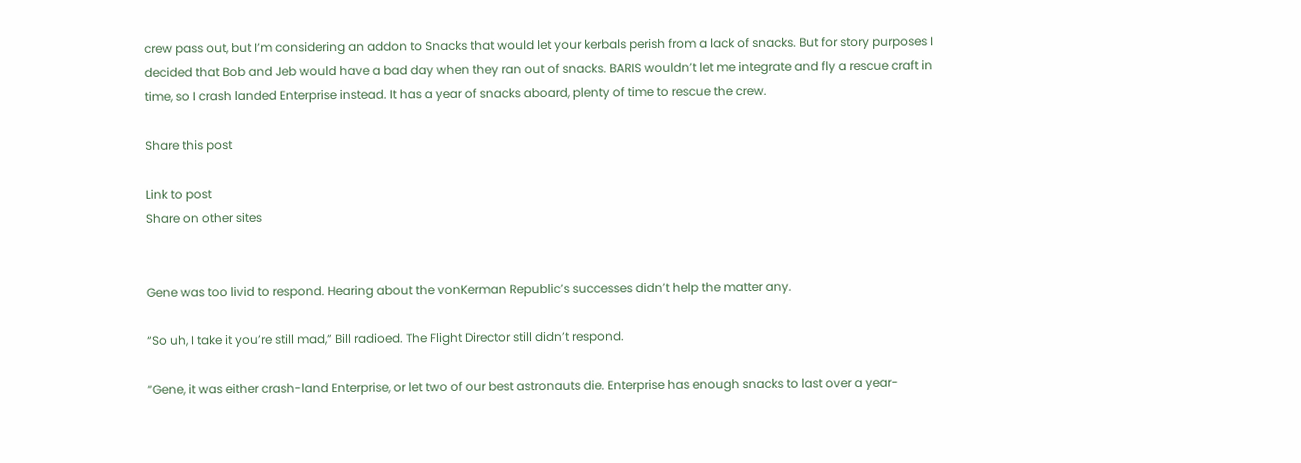crew pass out, but I’m considering an addon to Snacks that would let your kerbals perish from a lack of snacks. But for story purposes I decided that Bob and Jeb would have a bad day when they ran out of snacks. BARIS wouldn’t let me integrate and fly a rescue craft in time, so I crash landed Enterprise instead. It has a year of snacks aboard, plenty of time to rescue the crew.

Share this post

Link to post
Share on other sites


Gene was too livid to respond. Hearing about the vonKerman Republic’s successes didn’t help the matter any.

“So uh, I take it you’re still mad,” Bill radioed. The Flight Director still didn’t respond.

“Gene, it was either crash-land Enterprise, or let two of our best astronauts die. Enterprise has enough snacks to last over a year-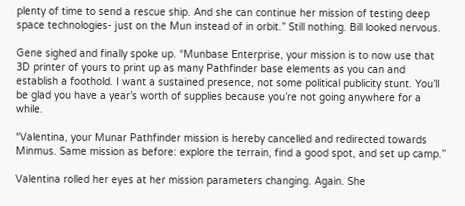plenty of time to send a rescue ship. And she can continue her mission of testing deep space technologies- just on the Mun instead of in orbit.” Still nothing. Bill looked nervous.

Gene sighed and finally spoke up. “Munbase Enterprise, your mission is to now use that 3D printer of yours to print up as many Pathfinder base elements as you can and establish a foothold. I want a sustained presence, not some political publicity stunt. You’ll be glad you have a year’s worth of supplies because you’re not going anywhere for a while.

“Valentina, your Munar Pathfinder mission is hereby cancelled and redirected towards Minmus. Same mission as before: explore the terrain, find a good spot, and set up camp.”

Valentina rolled her eyes at her mission parameters changing. Again. She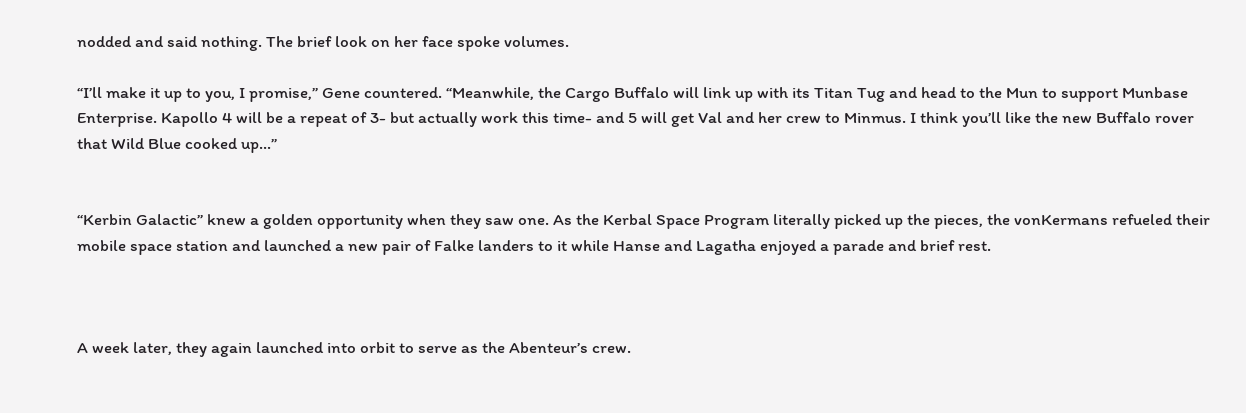nodded and said nothing. The brief look on her face spoke volumes.

“I’ll make it up to you, I promise,” Gene countered. “Meanwhile, the Cargo Buffalo will link up with its Titan Tug and head to the Mun to support Munbase Enterprise. Kapollo 4 will be a repeat of 3- but actually work this time- and 5 will get Val and her crew to Minmus. I think you’ll like the new Buffalo rover that Wild Blue cooked up…”


“Kerbin Galactic” knew a golden opportunity when they saw one. As the Kerbal Space Program literally picked up the pieces, the vonKermans refueled their mobile space station and launched a new pair of Falke landers to it while Hanse and Lagatha enjoyed a parade and brief rest.



A week later, they again launched into orbit to serve as the Abenteur’s crew.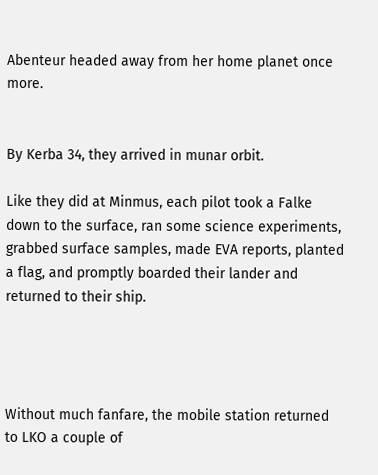Abenteur headed away from her home planet once more.


By Kerba 34, they arrived in munar orbit.

Like they did at Minmus, each pilot took a Falke down to the surface, ran some science experiments, grabbed surface samples, made EVA reports, planted a flag, and promptly boarded their lander and returned to their ship.




Without much fanfare, the mobile station returned to LKO a couple of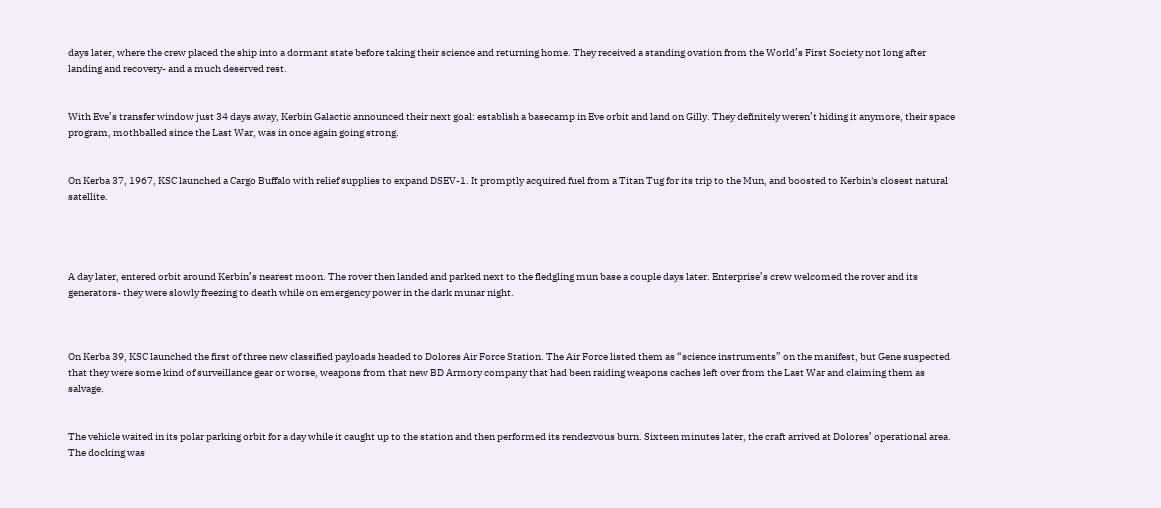days later, where the crew placed the ship into a dormant state before taking their science and returning home. They received a standing ovation from the World’s First Society not long after landing and recovery- and a much deserved rest.


With Eve’s transfer window just 34 days away, Kerbin Galactic announced their next goal: establish a basecamp in Eve orbit and land on Gilly. They definitely weren’t hiding it anymore, their space program, mothballed since the Last War, was in once again going strong.


On Kerba 37, 1967, KSC launched a Cargo Buffalo with relief supplies to expand DSEV-1. It promptly acquired fuel from a Titan Tug for its trip to the Mun, and boosted to Kerbin's closest natural satellite.




A day later, entered orbit around Kerbin’s nearest moon. The rover then landed and parked next to the fledgling mun base a couple days later. Enterprise’s crew welcomed the rover and its generators- they were slowly freezing to death while on emergency power in the dark munar night.



On Kerba 39, KSC launched the first of three new classified payloads headed to Dolores Air Force Station. The Air Force listed them as “science instruments” on the manifest, but Gene suspected that they were some kind of surveillance gear or worse, weapons from that new BD Armory company that had been raiding weapons caches left over from the Last War and claiming them as salvage.


The vehicle waited in its polar parking orbit for a day while it caught up to the station and then performed its rendezvous burn. Sixteen minutes later, the craft arrived at Dolores’ operational area. The docking was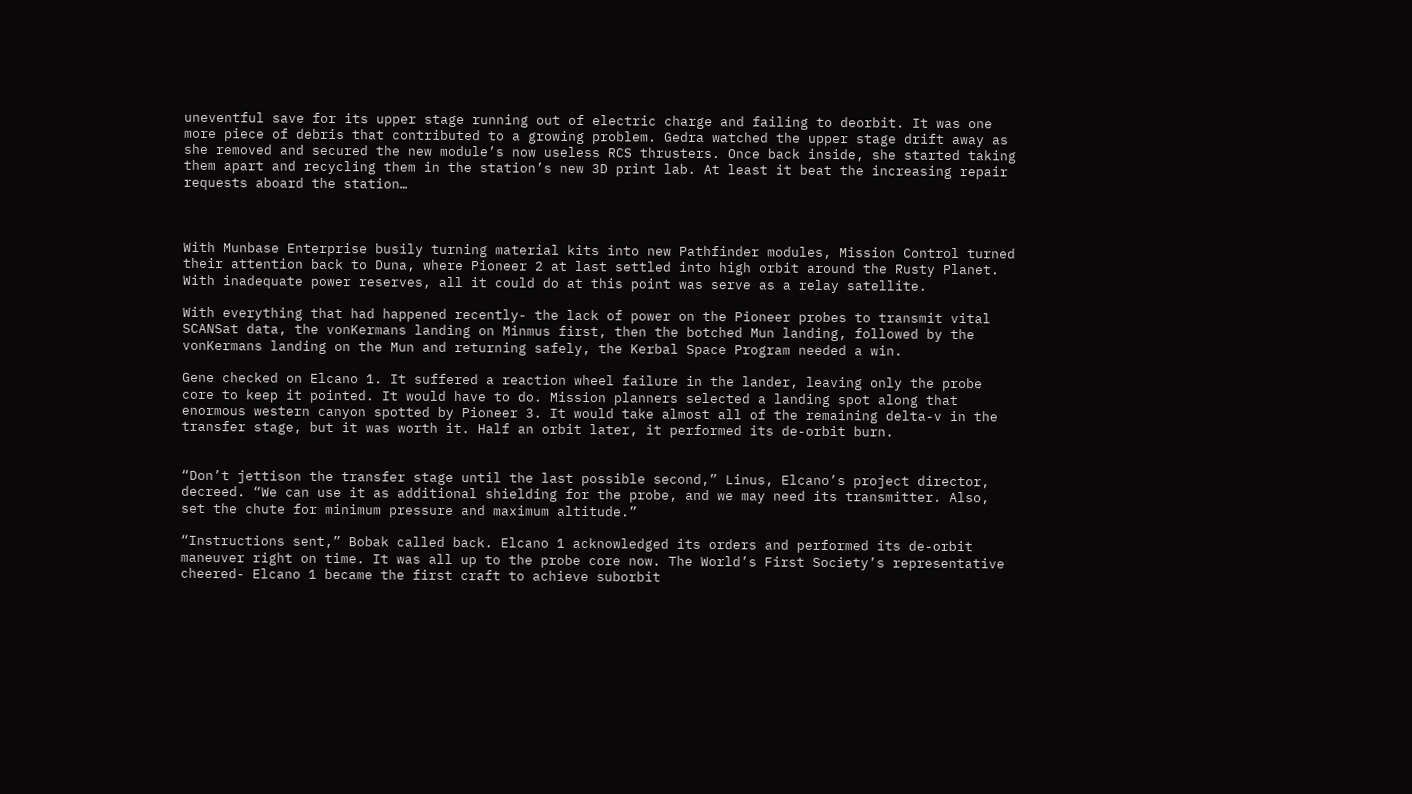uneventful save for its upper stage running out of electric charge and failing to deorbit. It was one more piece of debris that contributed to a growing problem. Gedra watched the upper stage drift away as she removed and secured the new module’s now useless RCS thrusters. Once back inside, she started taking them apart and recycling them in the station’s new 3D print lab. At least it beat the increasing repair requests aboard the station…



With Munbase Enterprise busily turning material kits into new Pathfinder modules, Mission Control turned their attention back to Duna, where Pioneer 2 at last settled into high orbit around the Rusty Planet. With inadequate power reserves, all it could do at this point was serve as a relay satellite.

With everything that had happened recently- the lack of power on the Pioneer probes to transmit vital SCANSat data, the vonKermans landing on Minmus first, then the botched Mun landing, followed by the vonKermans landing on the Mun and returning safely, the Kerbal Space Program needed a win.

Gene checked on Elcano 1. It suffered a reaction wheel failure in the lander, leaving only the probe core to keep it pointed. It would have to do. Mission planners selected a landing spot along that enormous western canyon spotted by Pioneer 3. It would take almost all of the remaining delta-v in the transfer stage, but it was worth it. Half an orbit later, it performed its de-orbit burn.


“Don’t jettison the transfer stage until the last possible second,” Linus, Elcano’s project director, decreed. “We can use it as additional shielding for the probe, and we may need its transmitter. Also, set the chute for minimum pressure and maximum altitude.”

“Instructions sent,” Bobak called back. Elcano 1 acknowledged its orders and performed its de-orbit maneuver right on time. It was all up to the probe core now. The World’s First Society’s representative cheered- Elcano 1 became the first craft to achieve suborbit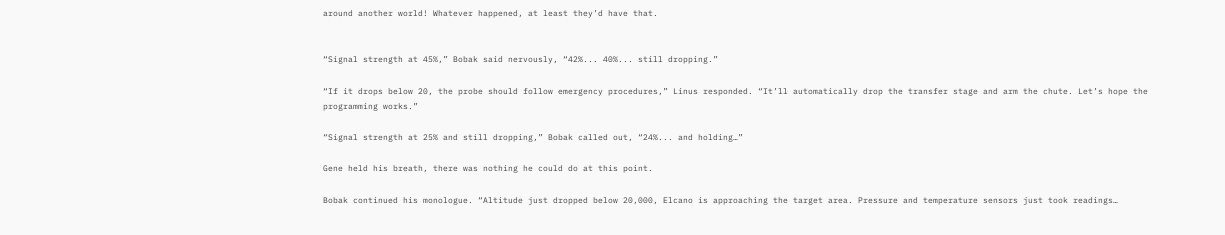around another world! Whatever happened, at least they’d have that.


“Signal strength at 45%,” Bobak said nervously, “42%... 40%... still dropping.”

“If it drops below 20, the probe should follow emergency procedures,” Linus responded. “It’ll automatically drop the transfer stage and arm the chute. Let’s hope the programming works.”

“Signal strength at 25% and still dropping,” Bobak called out, “24%... and holding…”

Gene held his breath, there was nothing he could do at this point.

Bobak continued his monologue. “Altitude just dropped below 20,000, Elcano is approaching the target area. Pressure and temperature sensors just took readings…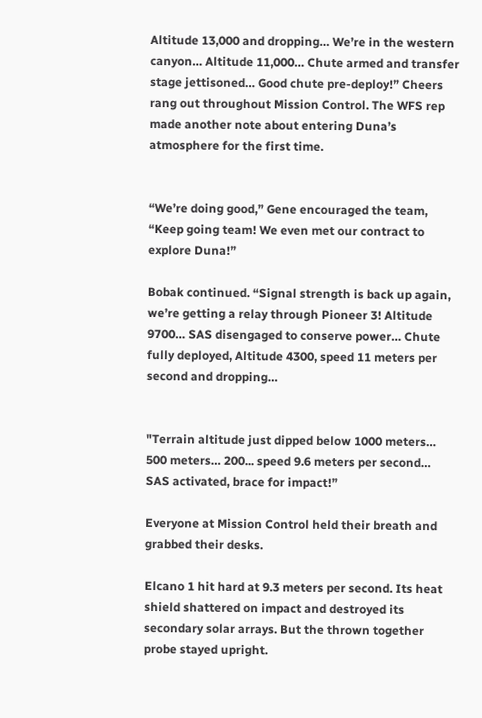Altitude 13,000 and dropping… We’re in the western canyon… Altitude 11,000… Chute armed and transfer stage jettisoned… Good chute pre-deploy!” Cheers rang out throughout Mission Control. The WFS rep made another note about entering Duna’s atmosphere for the first time.


“We’re doing good,” Gene encouraged the team, “Keep going team! We even met our contract to explore Duna!”

Bobak continued. “Signal strength is back up again, we’re getting a relay through Pioneer 3! Altitude 9700… SAS disengaged to conserve power… Chute fully deployed, Altitude 4300, speed 11 meters per second and dropping…


"Terrain altitude just dipped below 1000 meters… 500 meters… 200... speed 9.6 meters per second… SAS activated, brace for impact!”

Everyone at Mission Control held their breath and grabbed their desks.

Elcano 1 hit hard at 9.3 meters per second. Its heat shield shattered on impact and destroyed its secondary solar arrays. But the thrown together probe stayed upright.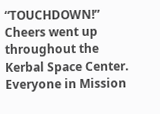“TOUCHDOWN!” Cheers went up throughout the Kerbal Space Center. Everyone in Mission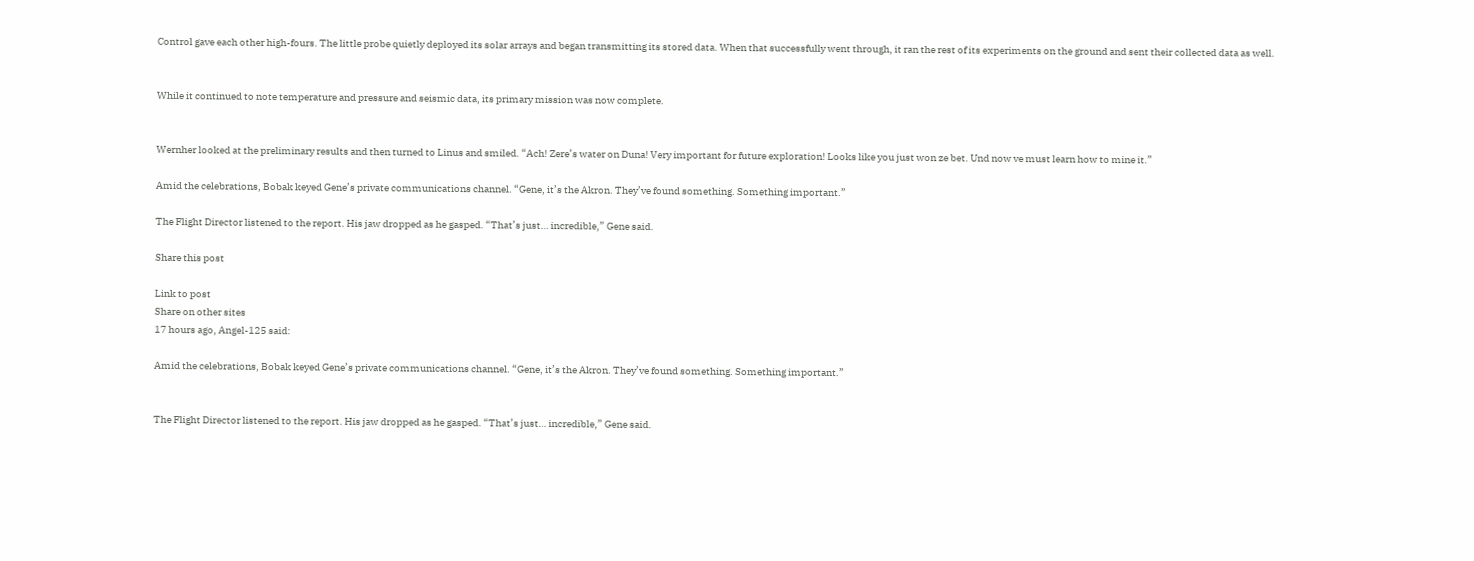Control gave each other high-fours. The little probe quietly deployed its solar arrays and began transmitting its stored data. When that successfully went through, it ran the rest of its experiments on the ground and sent their collected data as well.


While it continued to note temperature and pressure and seismic data, its primary mission was now complete.


Wernher looked at the preliminary results and then turned to Linus and smiled. “Ach! Zere’s water on Duna! Very important for future exploration! Looks like you just won ze bet. Und now ve must learn how to mine it.”

Amid the celebrations, Bobak keyed Gene’s private communications channel. “Gene, it’s the Akron. They’ve found something. Something important.”

The Flight Director listened to the report. His jaw dropped as he gasped. “That’s just… incredible,” Gene said.

Share this post

Link to post
Share on other sites
17 hours ago, Angel-125 said:

Amid the celebrations, Bobak keyed Gene’s private communications channel. “Gene, it’s the Akron. They’ve found something. Something important.”


The Flight Director listened to the report. His jaw dropped as he gasped. “That’s just… incredible,” Gene said.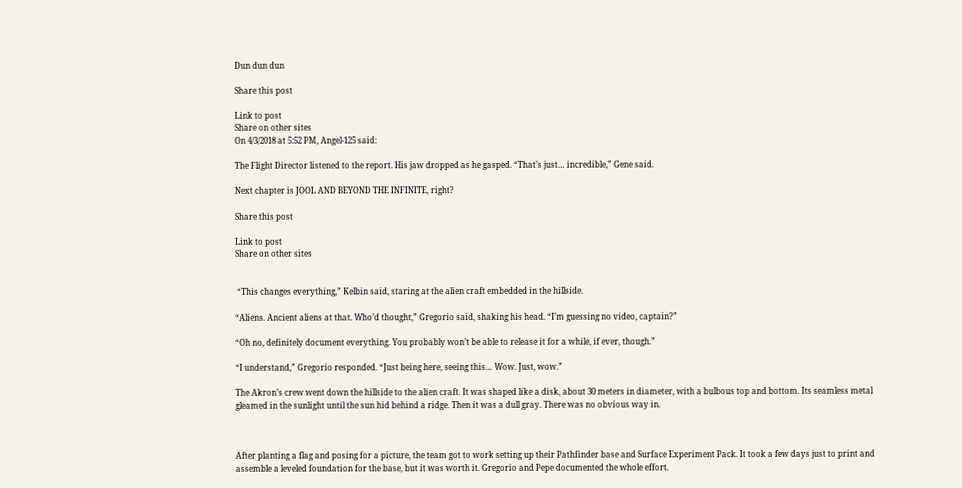Dun dun dun

Share this post

Link to post
Share on other sites
On 4/3/2018 at 5:52 PM, Angel-125 said:

The Flight Director listened to the report. His jaw dropped as he gasped. “That’s just… incredible,” Gene said.

Next chapter is JOOL AND BEYOND THE INFINITE, right?

Share this post

Link to post
Share on other sites


 “This changes everything,” Kelbin said, staring at the alien craft embedded in the hillside.

“Aliens. Ancient aliens at that. Who’d thought,” Gregorio said, shaking his head. “I’m guessing no video, captain?”

“Oh no, definitely document everything. You probably won’t be able to release it for a while, if ever, though.”

“I understand,” Gregorio responded. “Just being here, seeing this… Wow. Just, wow.”

The Akron’s crew went down the hillside to the alien craft. It was shaped like a disk, about 30 meters in diameter, with a bulbous top and bottom. Its seamless metal gleamed in the sunlight until the sun hid behind a ridge. Then it was a dull gray. There was no obvious way in.



After planting a flag and posing for a picture, the team got to work setting up their Pathfinder base and Surface Experiment Pack. It took a few days just to print and assemble a leveled foundation for the base, but it was worth it. Gregorio and Pepe documented the whole effort.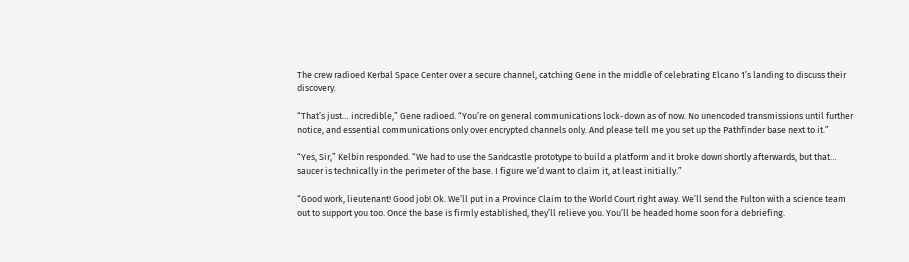The crew radioed Kerbal Space Center over a secure channel, catching Gene in the middle of celebrating Elcano 1’s landing to discuss their discovery.

“That’s just… incredible,” Gene radioed. “You’re on general communications lock-down as of now. No unencoded transmissions until further notice, and essential communications only over encrypted channels only. And please tell me you set up the Pathfinder base next to it.”

“Yes, Sir,” Kelbin responded. “We had to use the Sandcastle prototype to build a platform and it broke down shortly afterwards, but that… saucer is technically in the perimeter of the base. I figure we’d want to claim it, at least initially.”

“Good work, lieutenant! Good job! Ok. We’ll put in a Province Claim to the World Court right away. We’ll send the Fulton with a science team out to support you too. Once the base is firmly established, they’ll relieve you. You’ll be headed home soon for a debriefing.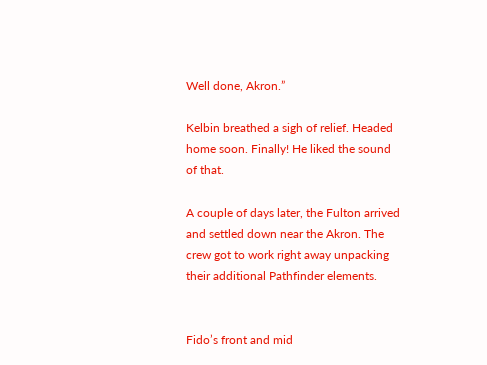Well done, Akron.”

Kelbin breathed a sigh of relief. Headed home soon. Finally! He liked the sound of that.

A couple of days later, the Fulton arrived and settled down near the Akron. The crew got to work right away unpacking their additional Pathfinder elements.


Fido’s front and mid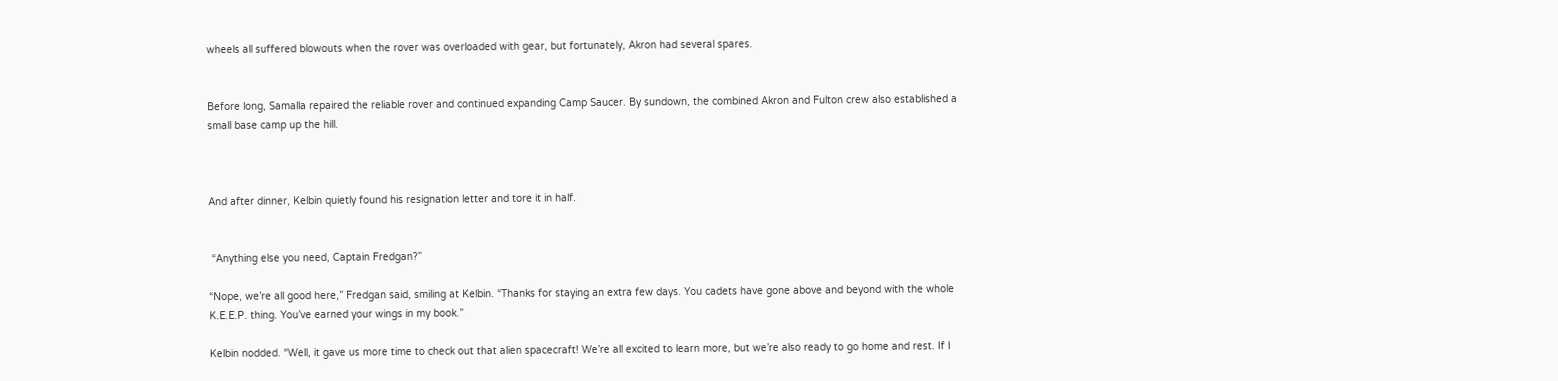wheels all suffered blowouts when the rover was overloaded with gear, but fortunately, Akron had several spares.


Before long, Samalla repaired the reliable rover and continued expanding Camp Saucer. By sundown, the combined Akron and Fulton crew also established a small base camp up the hill.



And after dinner, Kelbin quietly found his resignation letter and tore it in half.


 “Anything else you need, Captain Fredgan?”

“Nope, we’re all good here,” Fredgan said, smiling at Kelbin. “Thanks for staying an extra few days. You cadets have gone above and beyond with the whole K.E.E.P. thing. You’ve earned your wings in my book.”

Kelbin nodded. “Well, it gave us more time to check out that alien spacecraft! We’re all excited to learn more, but we’re also ready to go home and rest. If I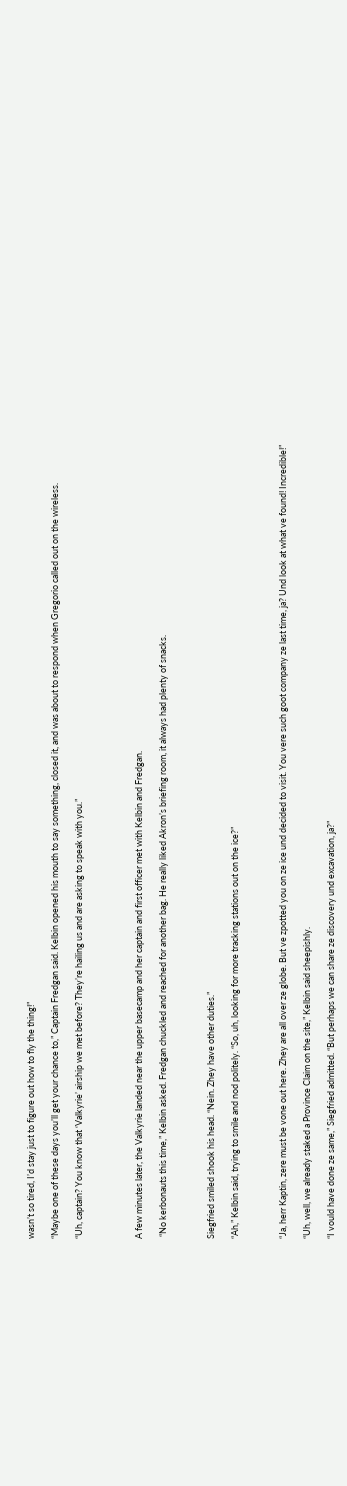wasn’t so tired, I’d stay just to figure out how to fly the thing!”

“Maybe one of these days you’ll get your chance to,” Captain Fredgan said. Kelbin opened his mouth to say something, closed it, and was about to respond when Gregorio called out on the wireless.

“Uh, captain? You know that ‘Valkyrie’ airship we met before? They’re hailing us and are asking to speak with you.”




A few minutes later, the Valkyrie landed near the upper basecamp and her captain and first officer met with Kelbin and Fredgan.

 “No kerbonauts this time,” Kelbin asked. Fredgan chuckled and reached for another bag. He really liked Akron’s briefing room, it always had plenty of snacks.



Siegfried smiled shook his head. “Nein. Zhey have other duties.”

“Ah,” Kelbin said, trying to smile and nod politely. “So, uh, looking for more tracking stations out on the ice?”



“Ja, herr Kaptin, zere must be vone out here. Zhey are all over ze globe. But ve zpotted you on ze ice und decided to visit. You vere such goot company ze last time, ja? Und look at what ve found! Incredible!”

“Uh, well, we already staked a Province Claim on the site,” Kelbin said sheepishly.

“I vould have done ze same,” Siegfried admitted. “But perhaps we can share ze discovery und excavation, ja?”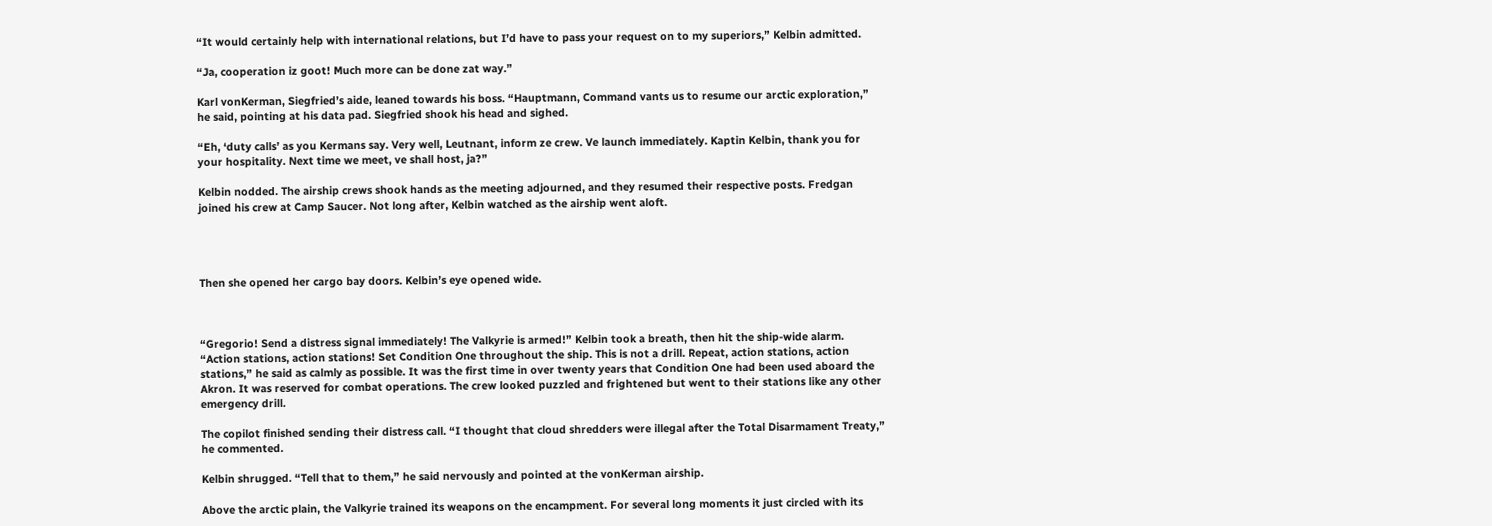“It would certainly help with international relations, but I’d have to pass your request on to my superiors,” Kelbin admitted.

“Ja, cooperation iz goot! Much more can be done zat way.”

Karl vonKerman, Siegfried’s aide, leaned towards his boss. “Hauptmann, Command vants us to resume our arctic exploration,” he said, pointing at his data pad. Siegfried shook his head and sighed.

“Eh, ‘duty calls’ as you Kermans say. Very well, Leutnant, inform ze crew. Ve launch immediately. Kaptin Kelbin, thank you for your hospitality. Next time we meet, ve shall host, ja?”

Kelbin nodded. The airship crews shook hands as the meeting adjourned, and they resumed their respective posts. Fredgan joined his crew at Camp Saucer. Not long after, Kelbin watched as the airship went aloft.




Then she opened her cargo bay doors. Kelbin’s eye opened wide.



“Gregorio! Send a distress signal immediately! The Valkyrie is armed!” Kelbin took a breath, then hit the ship-wide alarm. “Action stations, action stations! Set Condition One throughout the ship. This is not a drill. Repeat, action stations, action stations,” he said as calmly as possible. It was the first time in over twenty years that Condition One had been used aboard the Akron. It was reserved for combat operations. The crew looked puzzled and frightened but went to their stations like any other emergency drill.

The copilot finished sending their distress call. “I thought that cloud shredders were illegal after the Total Disarmament Treaty,” he commented.

Kelbin shrugged. “Tell that to them,” he said nervously and pointed at the vonKerman airship.

Above the arctic plain, the Valkyrie trained its weapons on the encampment. For several long moments it just circled with its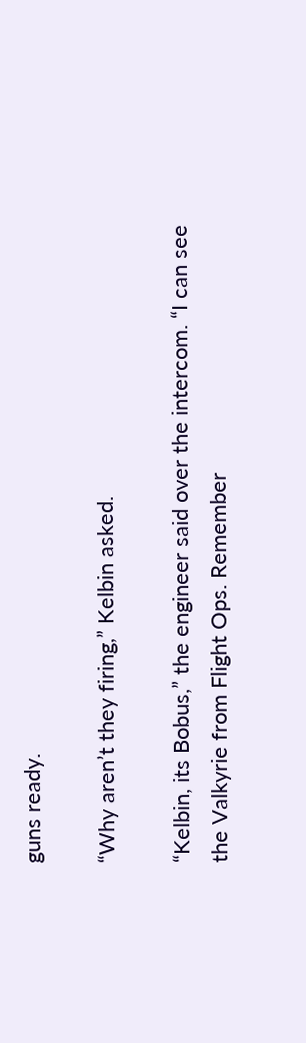guns ready.

“Why aren’t they firing,” Kelbin asked.

“Kelbin, its Bobus,” the engineer said over the intercom. “I can see the Valkyrie from Flight Ops. Remember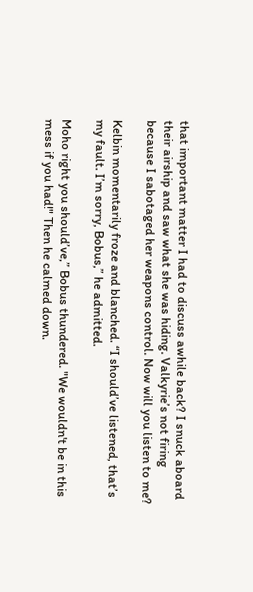that important matter I had to discuss awhile back? I snuck aboard their airship and saw what she was hiding. Valkyrie’s not firing because I sabotaged her weapons control. Now will you listen to me?

Kelbin momentarily froze and blanched. “I should’ve listened, that’s my fault. I’m sorry, Bobus,” he admitted.

Moho right you should’ve,” Bobus thundered. "We wouldn't be in this mess if you had!" Then he calmed down.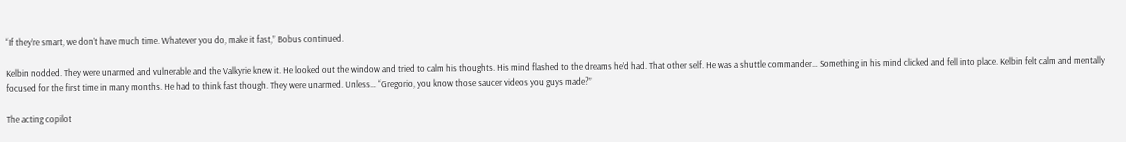“If they’re smart, we don’t have much time. Whatever you do, make it fast,” Bobus continued.

Kelbin nodded. They were unarmed and vulnerable and the Valkyrie knew it. He looked out the window and tried to calm his thoughts. His mind flashed to the dreams he’d had. That other self. He was a shuttle commander… Something in his mind clicked and fell into place. Kelbin felt calm and mentally focused for the first time in many months. He had to think fast though. They were unarmed. Unless… “Gregorio, you know those saucer videos you guys made?”

The acting copilot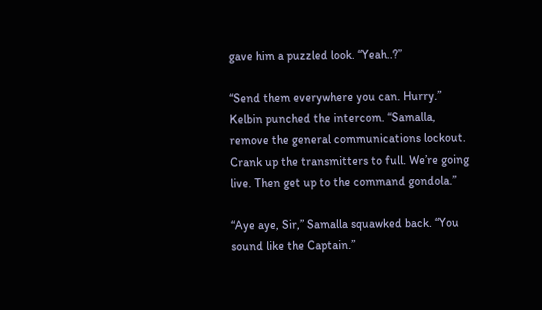gave him a puzzled look. “Yeah..?”

“Send them everywhere you can. Hurry.” Kelbin punched the intercom. “Samalla, remove the general communications lockout. Crank up the transmitters to full. We’re going live. Then get up to the command gondola.”

“Aye aye, Sir,” Samalla squawked back. “You sound like the Captain.”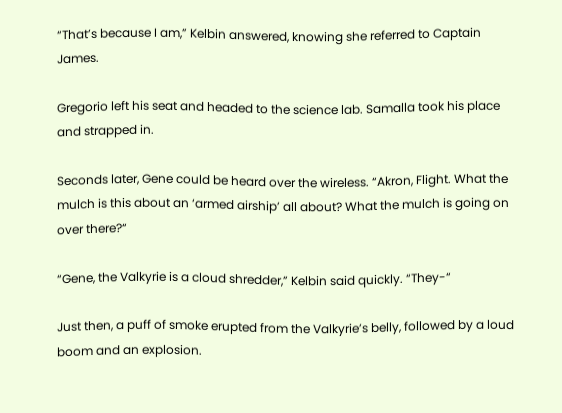“That’s because I am,” Kelbin answered, knowing she referred to Captain James.

Gregorio left his seat and headed to the science lab. Samalla took his place and strapped in.

Seconds later, Gene could be heard over the wireless. “Akron, Flight. What the mulch is this about an ‘armed airship’ all about? What the mulch is going on over there?“

“Gene, the Valkyrie is a cloud shredder,” Kelbin said quickly. “They-“

Just then, a puff of smoke erupted from the Valkyrie’s belly, followed by a loud boom and an explosion.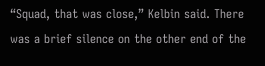“Squad, that was close,” Kelbin said. There was a brief silence on the other end of the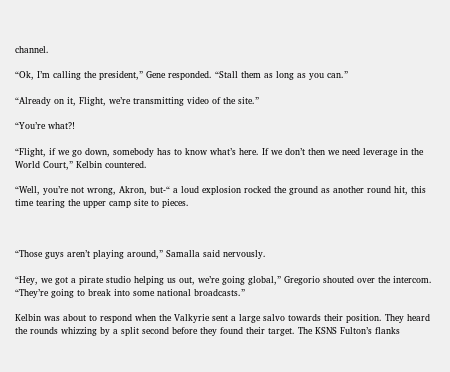channel.

“Ok, I’m calling the president,” Gene responded. “Stall them as long as you can.”

“Already on it, Flight, we’re transmitting video of the site.”

“You’re what?!

“Flight, if we go down, somebody has to know what’s here. If we don’t then we need leverage in the World Court,” Kelbin countered.

“Well, you’re not wrong, Akron, but-“ a loud explosion rocked the ground as another round hit, this time tearing the upper camp site to pieces.



“Those guys aren’t playing around,” Samalla said nervously.

“Hey, we got a pirate studio helping us out, we’re going global,” Gregorio shouted over the intercom. “They’re going to break into some national broadcasts.”

Kelbin was about to respond when the Valkyrie sent a large salvo towards their position. They heard the rounds whizzing by a split second before they found their target. The KSNS Fulton’s flanks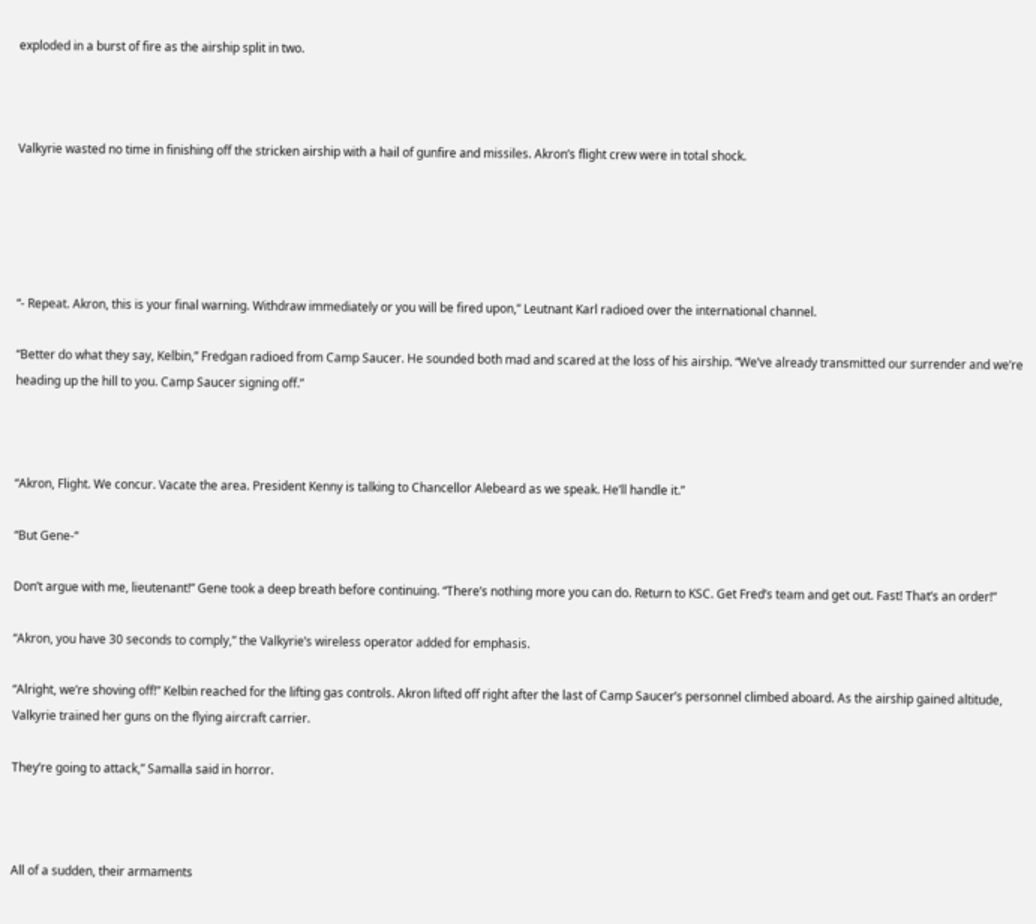exploded in a burst of fire as the airship split in two.



Valkyrie wasted no time in finishing off the stricken airship with a hail of gunfire and missiles. Akron’s flight crew were in total shock.





“- Repeat. Akron, this is your final warning. Withdraw immediately or you will be fired upon,” Leutnant Karl radioed over the international channel.

“Better do what they say, Kelbin,” Fredgan radioed from Camp Saucer. He sounded both mad and scared at the loss of his airship. “We’ve already transmitted our surrender and we’re heading up the hill to you. Camp Saucer signing off.”



“Akron, Flight. We concur. Vacate the area. President Kenny is talking to Chancellor Alebeard as we speak. He’ll handle it.”

“But Gene-“

Don’t argue with me, lieutenant!” Gene took a deep breath before continuing. “There’s nothing more you can do. Return to KSC. Get Fred’s team and get out. Fast! That’s an order!”

“Akron, you have 30 seconds to comply,” the Valkyrie’s wireless operator added for emphasis.

“Alright, we’re shoving off!” Kelbin reached for the lifting gas controls. Akron lifted off right after the last of Camp Saucer’s personnel climbed aboard. As the airship gained altitude, Valkyrie trained her guns on the flying aircraft carrier.

They’re going to attack,” Samalla said in horror.



All of a sudden, their armaments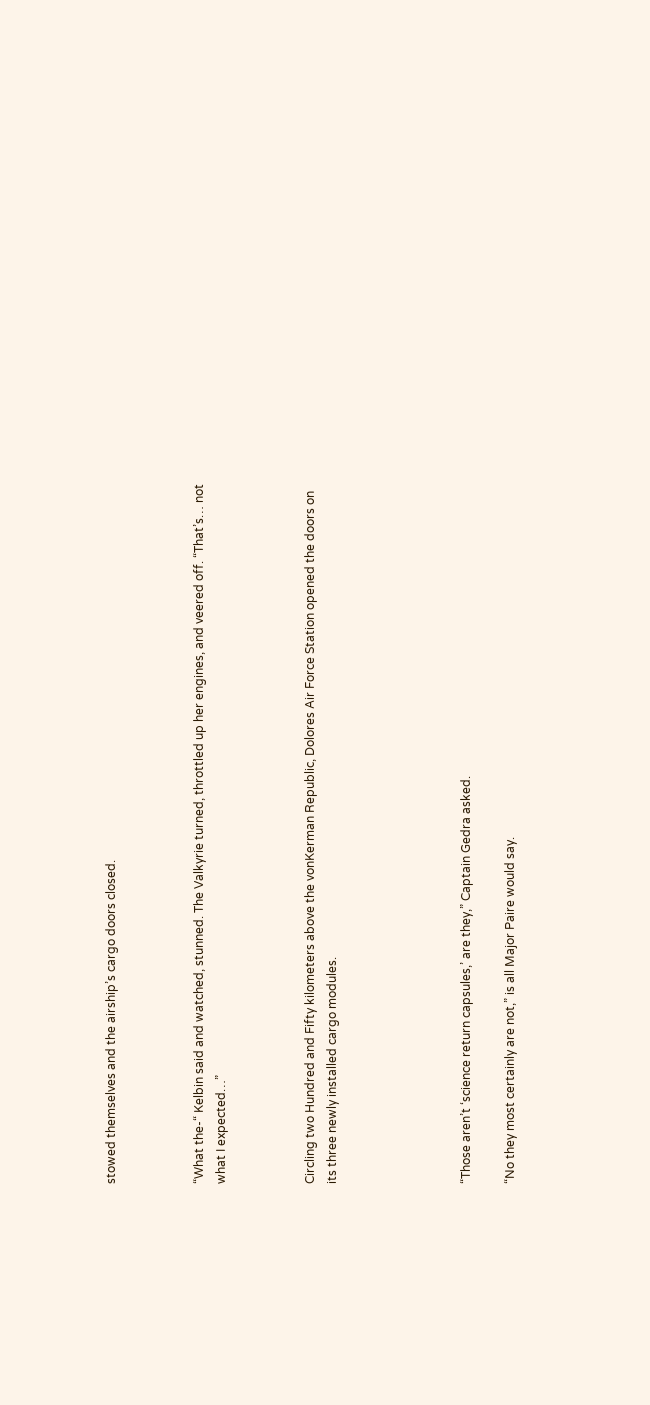stowed themselves and the airship’s cargo doors closed.



“What the-“ Kelbin said and watched, stunned. The Valkyrie turned, throttled up her engines, and veered off. “That’s… not what I expected…”



Circling two Hundred and Fifty kilometers above the vonKerman Republic, Dolores Air Force Station opened the doors on its three newly installed cargo modules.





“Those aren’t ‘science return capsules,’ are they,” Captain Gedra asked.

“No they most certainly are not,” is all Major Paire would say.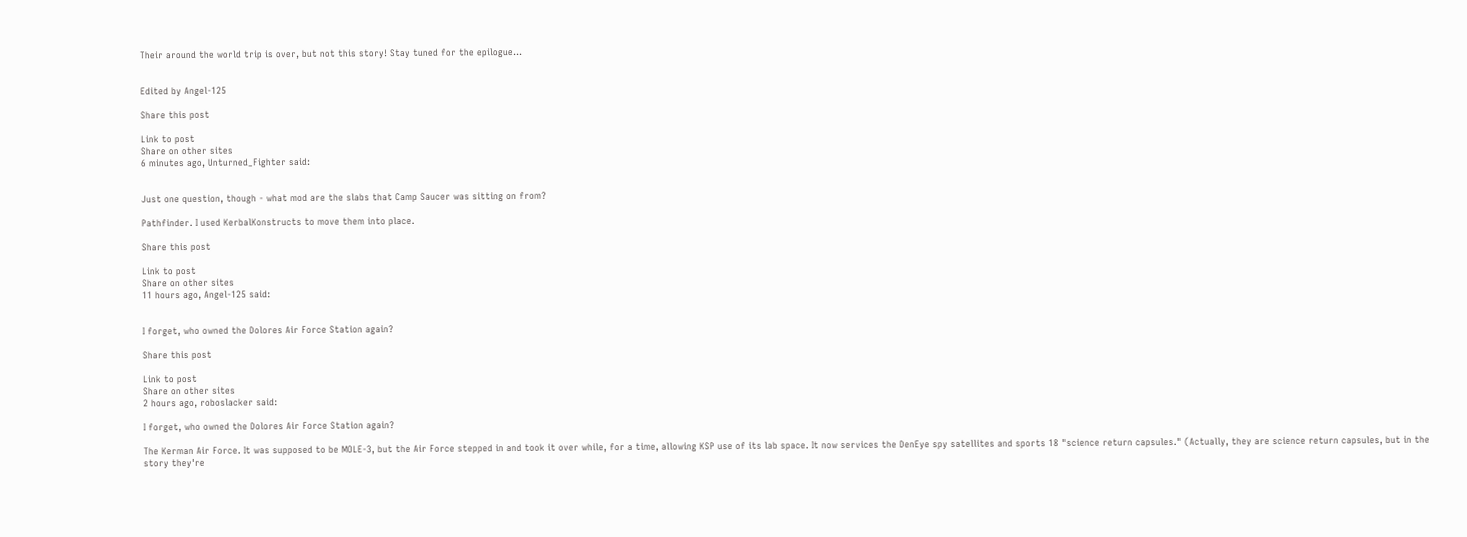Their around the world trip is over, but not this story! Stay tuned for the epilogue…


Edited by Angel-125

Share this post

Link to post
Share on other sites
6 minutes ago, Unturned_Fighter said:


Just one question, though - what mod are the slabs that Camp Saucer was sitting on from?

Pathfinder. I used KerbalKonstructs to move them into place.

Share this post

Link to post
Share on other sites
11 hours ago, Angel-125 said:


I forget, who owned the Dolores Air Force Station again?

Share this post

Link to post
Share on other sites
2 hours ago, roboslacker said:

I forget, who owned the Dolores Air Force Station again?

The Kerman Air Force. It was supposed to be MOLE-3, but the Air Force stepped in and took it over while, for a time, allowing KSP use of its lab space. It now services the DenEye spy satellites and sports 18 "science return capsules." (Actually, they are science return capsules, but in the story they're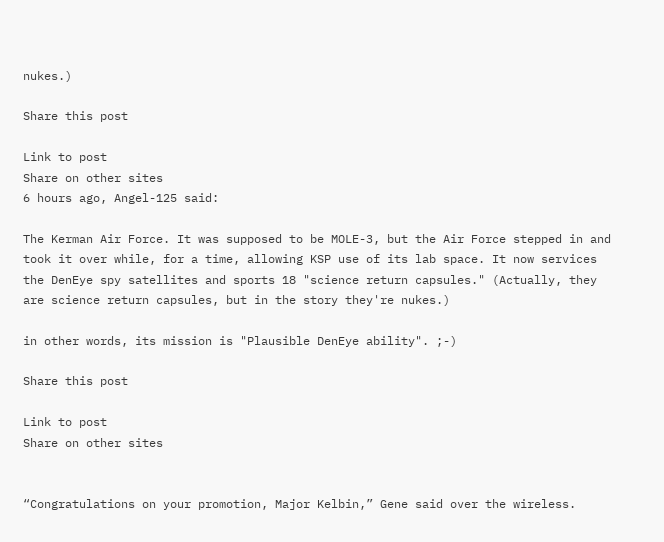nukes.)

Share this post

Link to post
Share on other sites
6 hours ago, Angel-125 said:

The Kerman Air Force. It was supposed to be MOLE-3, but the Air Force stepped in and took it over while, for a time, allowing KSP use of its lab space. It now services the DenEye spy satellites and sports 18 "science return capsules." (Actually, they are science return capsules, but in the story they're nukes.)

in other words, its mission is "Plausible DenEye ability". ;-)

Share this post

Link to post
Share on other sites


“Congratulations on your promotion, Major Kelbin,” Gene said over the wireless.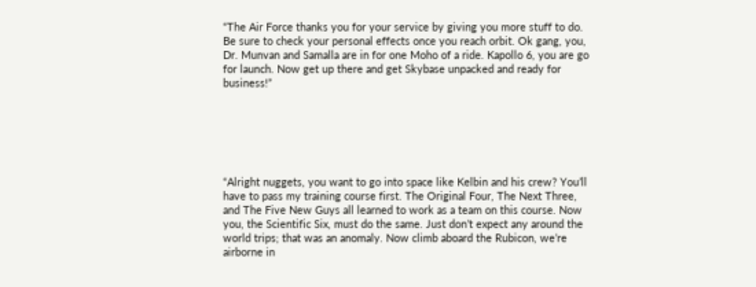“The Air Force thanks you for your service by giving you more stuff to do. Be sure to check your personal effects once you reach orbit. Ok gang, you, Dr. Munvan and Samalla are in for one Moho of a ride. Kapollo 6, you are go for launch. Now get up there and get Skybase unpacked and ready for business!”






“Alright nuggets, you want to go into space like Kelbin and his crew? You’ll have to pass my training course first. The Original Four, The Next Three, and The Five New Guys all learned to work as a team on this course. Now you, the Scientific Six, must do the same. Just don’t expect any around the world trips; that was an anomaly. Now climb aboard the Rubicon, we’re airborne in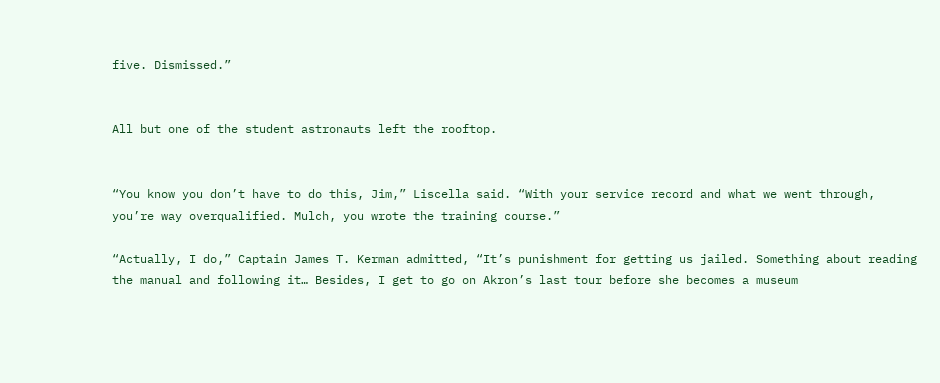five. Dismissed.”


All but one of the student astronauts left the rooftop.


“You know you don’t have to do this, Jim,” Liscella said. “With your service record and what we went through, you’re way overqualified. Mulch, you wrote the training course.”

“Actually, I do,” Captain James T. Kerman admitted, “It’s punishment for getting us jailed. Something about reading the manual and following it… Besides, I get to go on Akron’s last tour before she becomes a museum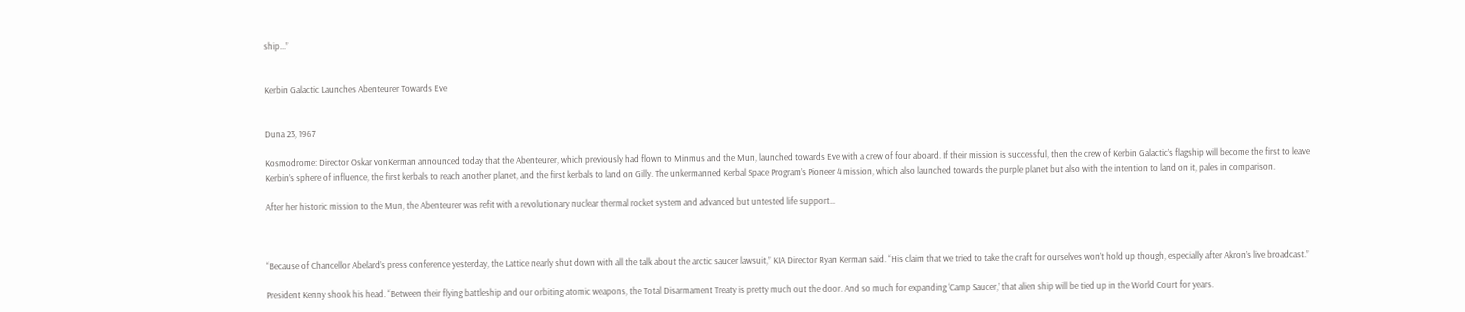ship...”


Kerbin Galactic Launches Abenteurer Towards Eve


Duna 23, 1967

Kosmodrome: Director Oskar vonKerman announced today that the Abenteurer, which previously had flown to Minmus and the Mun, launched towards Eve with a crew of four aboard. If their mission is successful, then the crew of Kerbin Galactic’s flagship will become the first to leave Kerbin’s sphere of influence, the first kerbals to reach another planet, and the first kerbals to land on Gilly. The unkermanned Kerbal Space Program’s Pioneer 4 mission, which also launched towards the purple planet but also with the intention to land on it, pales in comparison.

After her historic mission to the Mun, the Abenteurer was refit with a revolutionary nuclear thermal rocket system and advanced but untested life support…



“Because of Chancellor Abelard’s press conference yesterday, the Lattice nearly shut down with all the talk about the arctic saucer lawsuit,” KIA Director Ryan Kerman said. “His claim that we tried to take the craft for ourselves won’t hold up though, especially after Akron’s live broadcast.”

President Kenny shook his head. “Between their flying battleship and our orbiting atomic weapons, the Total Disarmament Treaty is pretty much out the door. And so much for expanding ‘Camp Saucer,’ that alien ship will be tied up in the World Court for years.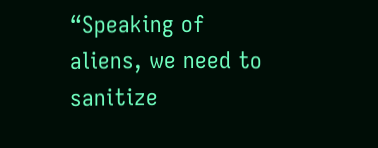“Speaking of aliens, we need to sanitize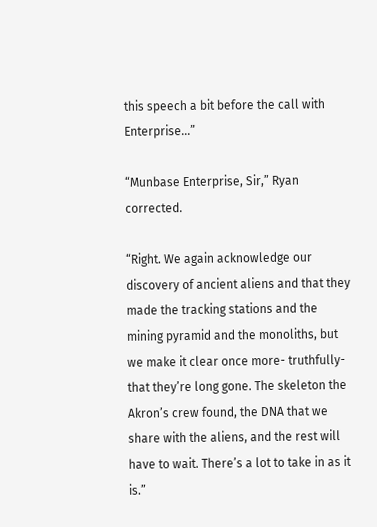this speech a bit before the call with Enterprise...”

“Munbase Enterprise, Sir,” Ryan corrected.

“Right. We again acknowledge our discovery of ancient aliens and that they made the tracking stations and the mining pyramid and the monoliths, but we make it clear once more- truthfully- that they’re long gone. The skeleton the Akron’s crew found, the DNA that we share with the aliens, and the rest will have to wait. There’s a lot to take in as it is.”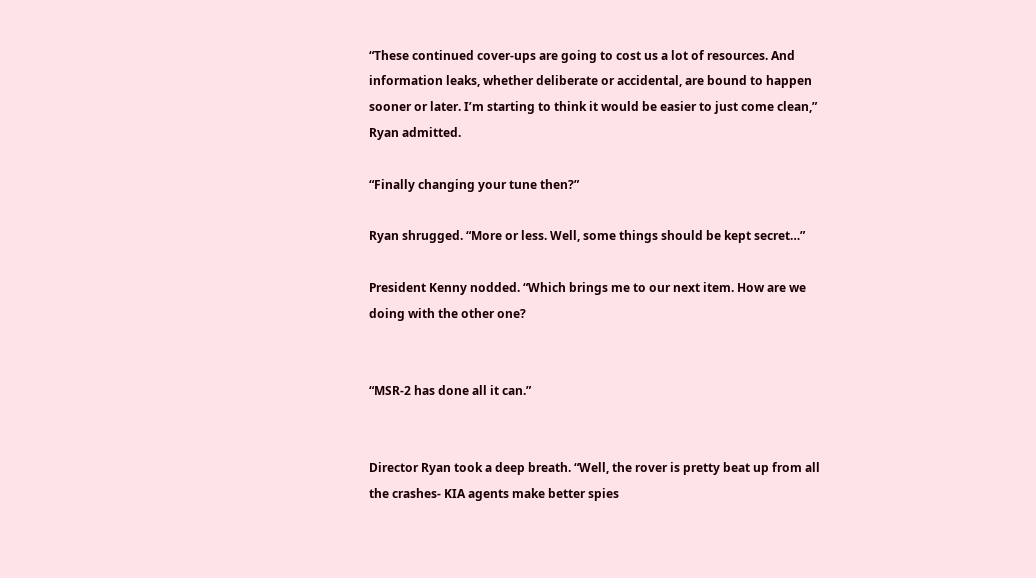“These continued cover-ups are going to cost us a lot of resources. And information leaks, whether deliberate or accidental, are bound to happen sooner or later. I’m starting to think it would be easier to just come clean,” Ryan admitted.

“Finally changing your tune then?”

Ryan shrugged. “More or less. Well, some things should be kept secret…”

President Kenny nodded. “Which brings me to our next item. How are we doing with the other one?


“MSR-2 has done all it can.”


Director Ryan took a deep breath. “Well, the rover is pretty beat up from all the crashes- KIA agents make better spies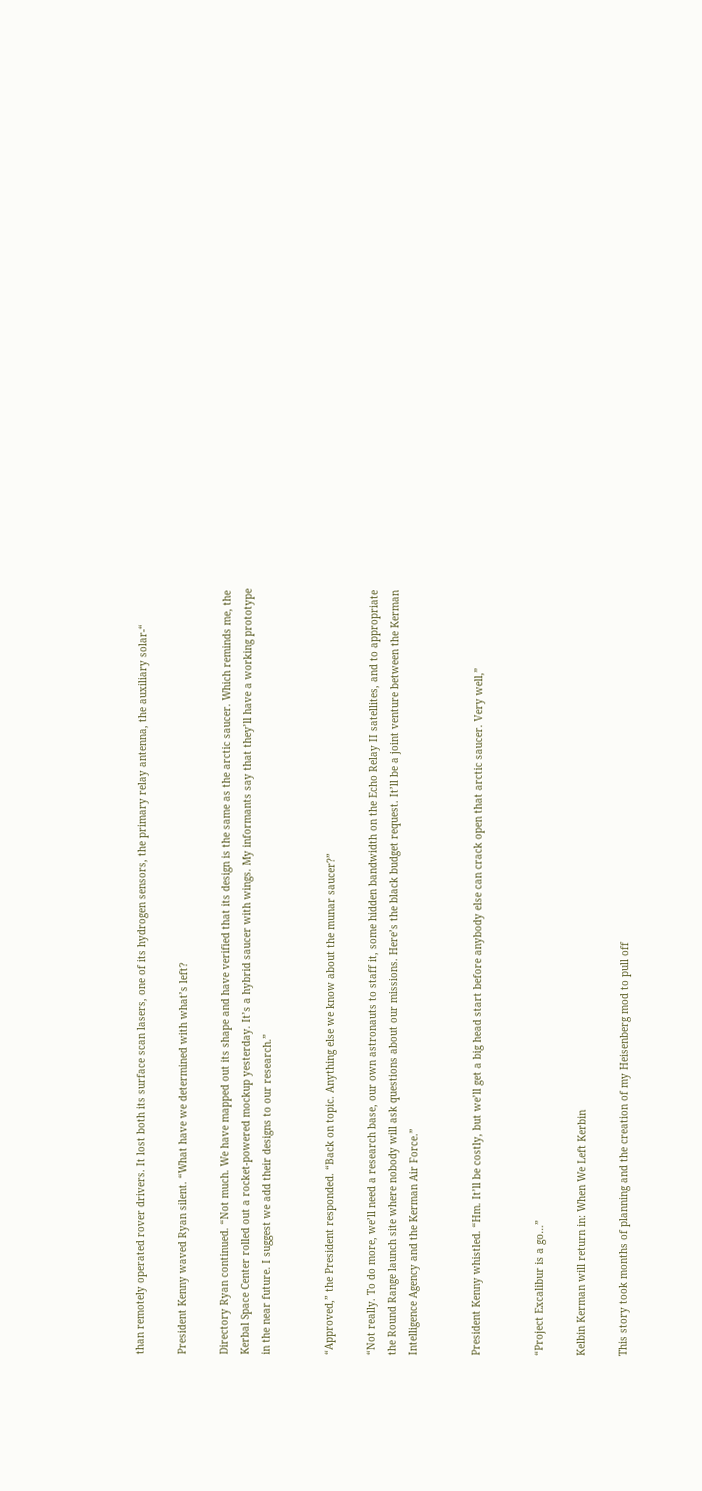than remotely operated rover drivers. It lost both its surface scan lasers, one of its hydrogen sensors, the primary relay antenna, the auxiliary solar-“

President Kenny waved Ryan silent. “What have we determined with what’s left?

Directory Ryan continued. “Not much. We have mapped out its shape and have verified that its design is the same as the arctic saucer. Which reminds me, the Kerbal Space Center rolled out a rocket-powered mockup yesterday. It’s a hybrid saucer with wings. My informants say that they’ll have a working prototype in the near future. I suggest we add their designs to our research.”


“Approved,” the President responded. “Back on topic. Anything else we know about the munar saucer?”

“Not really. To do more, we’ll need a research base, our own astronauts to staff it, some hidden bandwidth on the Echo Relay II satellites, and to appropriate the Round Range launch site where nobody will ask questions about our missions. Here’s the black budget request. It’ll be a joint venture between the Kerman Intelligence Agency and the Kerman Air Force.”


President Kenny whistled. “Hm. It’ll be costly, but we’ll get a big head start before anybody else can crack open that arctic saucer. Very well,”


“Project Excalibur is a go…”

Kelbin Kerman will return in: When We Left Kerbin

This story took months of planning and the creation of my Heisenberg mod to pull off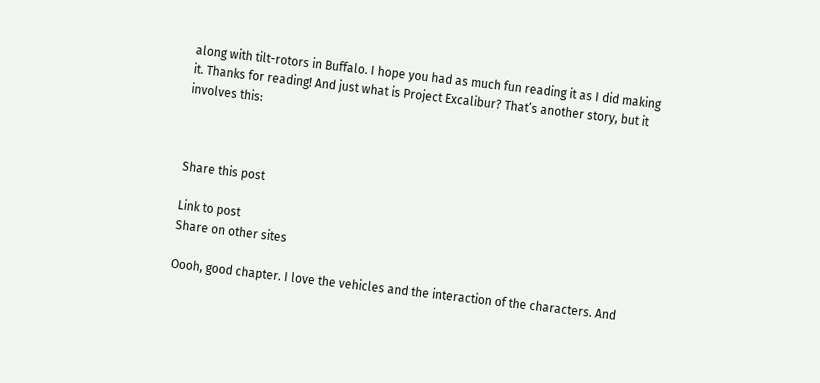along with tilt-rotors in Buffalo. I hope you had as much fun reading it as I did making it. Thanks for reading! And just what is Project Excalibur? That’s another story, but it involves this:



Share this post

Link to post
Share on other sites

Oooh, good chapter. I love the vehicles and the interaction of the characters. And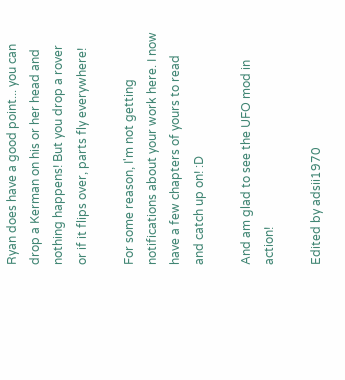Ryan does have a good point... you can drop a Kerman on his or her head and nothing happens! But you drop a rover or if it flips over, parts fly everywhere!

For some reason, I'm not getting notifications about your work here. I now have a few chapters of yours to read and catch up on! :D

And am glad to see the UFO mod in action!

Edited by adsii1970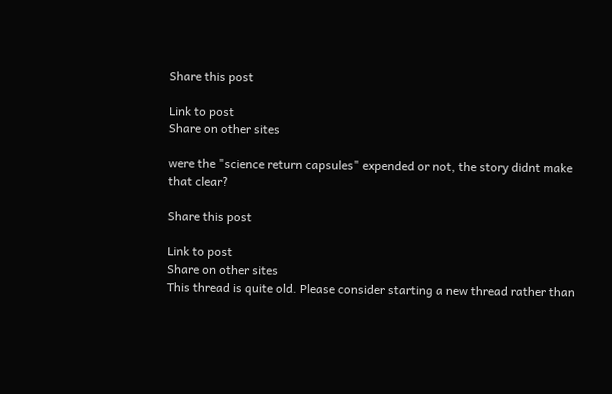Share this post

Link to post
Share on other sites

were the "science return capsules" expended or not, the story didnt make that clear?

Share this post

Link to post
Share on other sites
This thread is quite old. Please consider starting a new thread rather than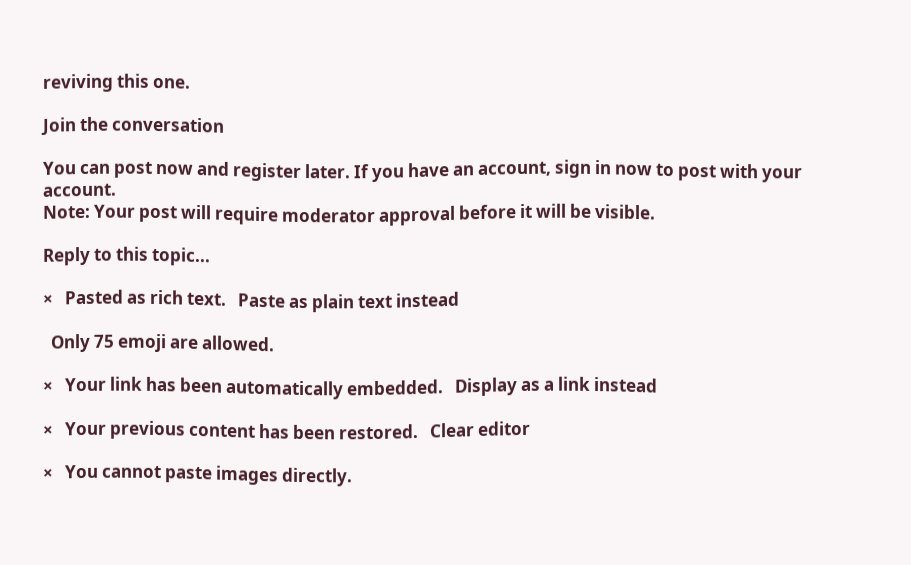reviving this one.

Join the conversation

You can post now and register later. If you have an account, sign in now to post with your account.
Note: Your post will require moderator approval before it will be visible.

Reply to this topic...

×   Pasted as rich text.   Paste as plain text instead

  Only 75 emoji are allowed.

×   Your link has been automatically embedded.   Display as a link instead

×   Your previous content has been restored.   Clear editor

×   You cannot paste images directly.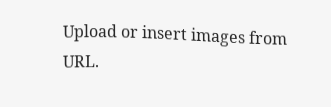Upload or insert images from URL.